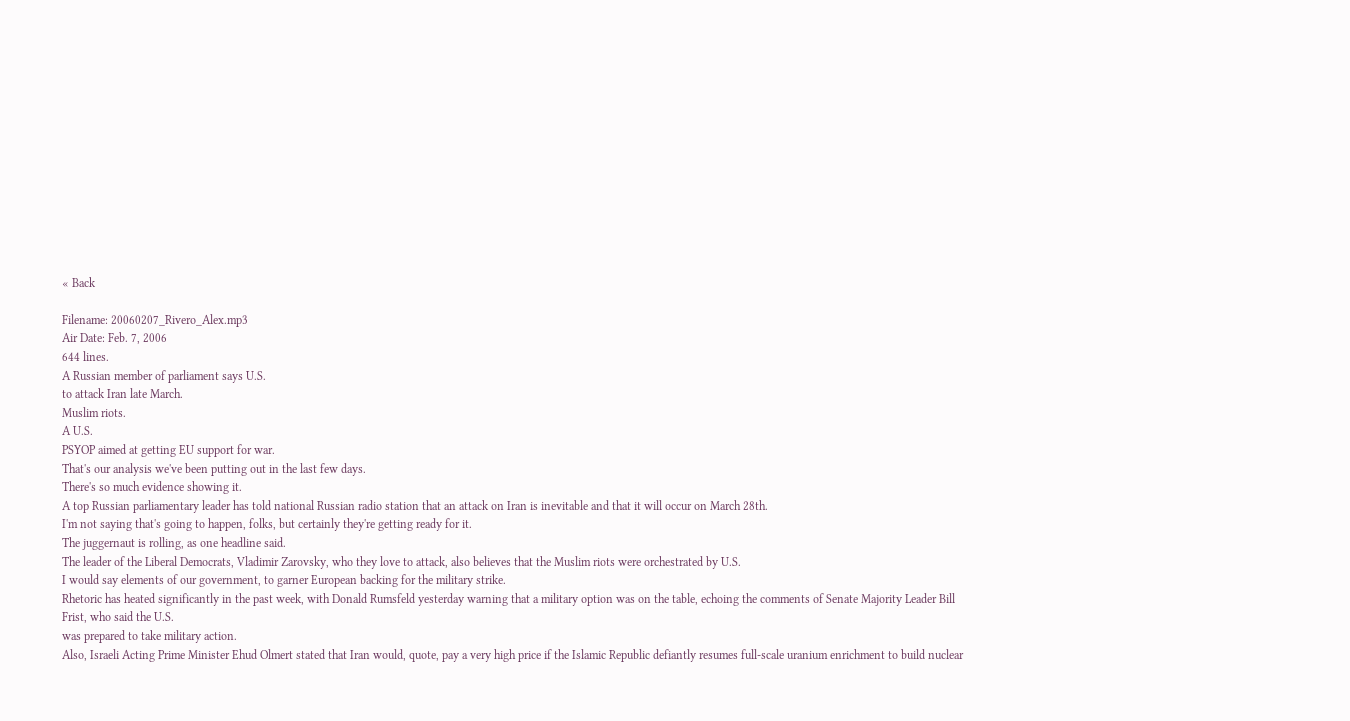« Back

Filename: 20060207_Rivero_Alex.mp3
Air Date: Feb. 7, 2006
644 lines.
A Russian member of parliament says U.S.
to attack Iran late March.
Muslim riots.
A U.S.
PSYOP aimed at getting EU support for war.
That's our analysis we've been putting out in the last few days.
There's so much evidence showing it.
A top Russian parliamentary leader has told national Russian radio station that an attack on Iran is inevitable and that it will occur on March 28th.
I'm not saying that's going to happen, folks, but certainly they're getting ready for it.
The juggernaut is rolling, as one headline said.
The leader of the Liberal Democrats, Vladimir Zarovsky, who they love to attack, also believes that the Muslim riots were orchestrated by U.S.
I would say elements of our government, to garner European backing for the military strike.
Rhetoric has heated significantly in the past week, with Donald Rumsfeld yesterday warning that a military option was on the table, echoing the comments of Senate Majority Leader Bill Frist, who said the U.S.
was prepared to take military action.
Also, Israeli Acting Prime Minister Ehud Olmert stated that Iran would, quote, pay a very high price if the Islamic Republic defiantly resumes full-scale uranium enrichment to build nuclear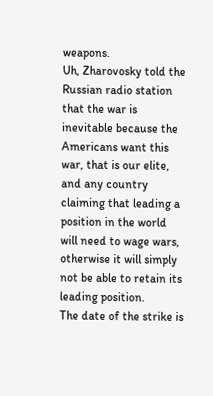weapons.
Uh, Zharovosky told the Russian radio station that the war is inevitable because the Americans want this war, that is our elite, and any country claiming that leading a position in the world will need to wage wars, otherwise it will simply not be able to retain its leading position.
The date of the strike is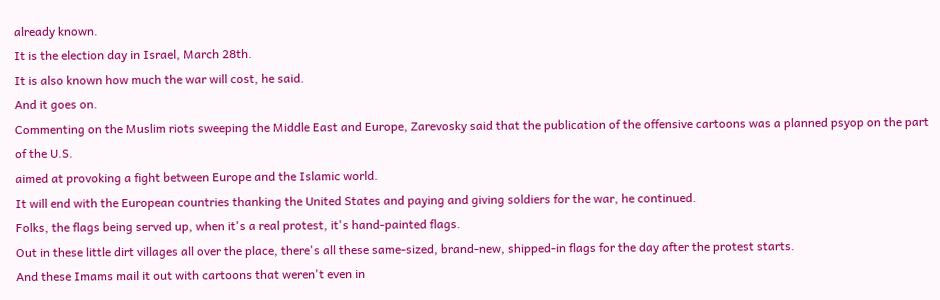already known.
It is the election day in Israel, March 28th.
It is also known how much the war will cost, he said.
And it goes on.
Commenting on the Muslim riots sweeping the Middle East and Europe, Zarevosky said that the publication of the offensive cartoons was a planned psyop on the part of the U.S.
aimed at provoking a fight between Europe and the Islamic world.
It will end with the European countries thanking the United States and paying and giving soldiers for the war, he continued.
Folks, the flags being served up, when it's a real protest, it's hand-painted flags.
Out in these little dirt villages all over the place, there's all these same-sized, brand-new, shipped-in flags for the day after the protest starts.
And these Imams mail it out with cartoons that weren't even in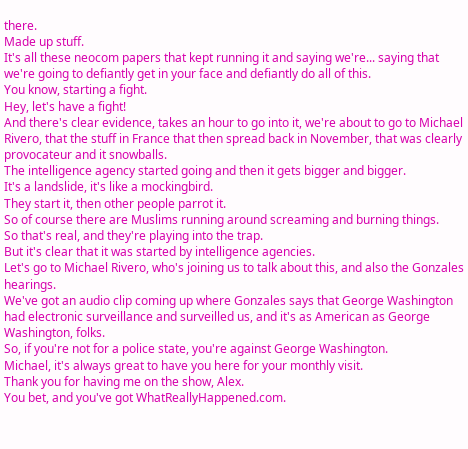there.
Made up stuff.
It's all these neocom papers that kept running it and saying we're... saying that we're going to defiantly get in your face and defiantly do all of this.
You know, starting a fight.
Hey, let's have a fight!
And there's clear evidence, takes an hour to go into it, we're about to go to Michael Rivero, that the stuff in France that then spread back in November, that was clearly provocateur and it snowballs.
The intelligence agency started going and then it gets bigger and bigger.
It's a landslide, it's like a mockingbird.
They start it, then other people parrot it.
So of course there are Muslims running around screaming and burning things.
So that's real, and they're playing into the trap.
But it's clear that it was started by intelligence agencies.
Let's go to Michael Rivero, who's joining us to talk about this, and also the Gonzales hearings.
We've got an audio clip coming up where Gonzales says that George Washington had electronic surveillance and surveilled us, and it's as American as George Washington, folks.
So, if you're not for a police state, you're against George Washington.
Michael, it's always great to have you here for your monthly visit.
Thank you for having me on the show, Alex.
You bet, and you've got WhatReallyHappened.com.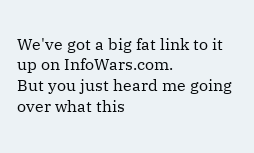We've got a big fat link to it up on InfoWars.com.
But you just heard me going over what this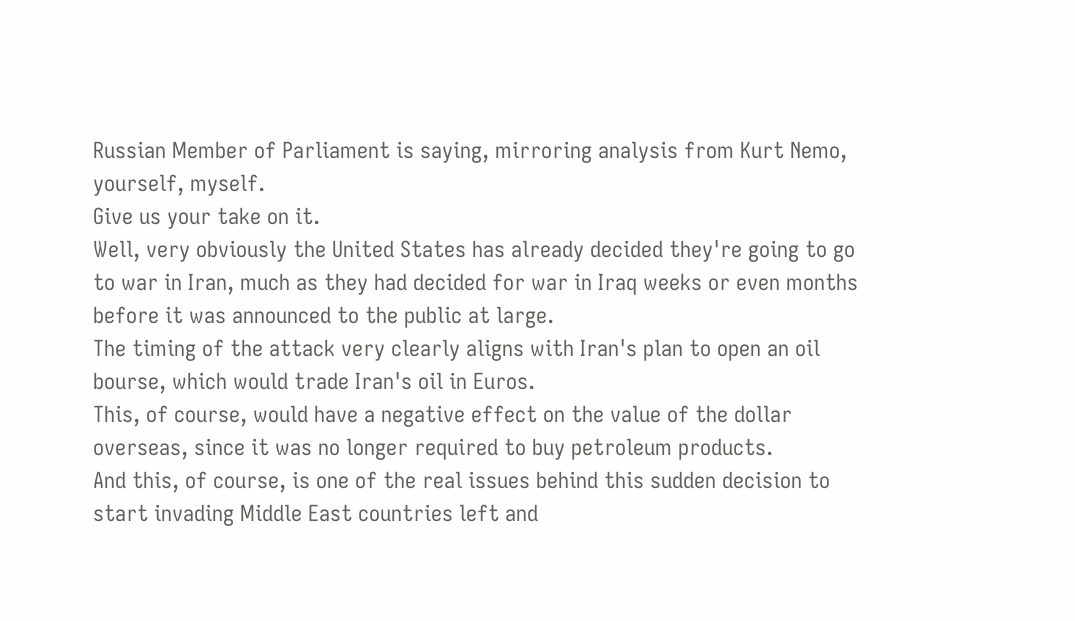Russian Member of Parliament is saying, mirroring analysis from Kurt Nemo, yourself, myself.
Give us your take on it.
Well, very obviously the United States has already decided they're going to go to war in Iran, much as they had decided for war in Iraq weeks or even months before it was announced to the public at large.
The timing of the attack very clearly aligns with Iran's plan to open an oil bourse, which would trade Iran's oil in Euros.
This, of course, would have a negative effect on the value of the dollar overseas, since it was no longer required to buy petroleum products.
And this, of course, is one of the real issues behind this sudden decision to start invading Middle East countries left and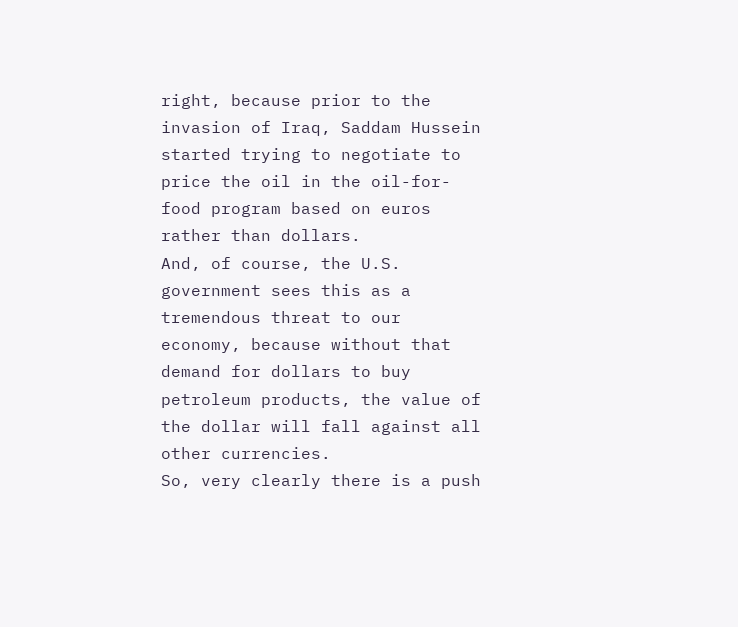right, because prior to the invasion of Iraq, Saddam Hussein started trying to negotiate to price the oil in the oil-for-food program based on euros rather than dollars.
And, of course, the U.S.
government sees this as a tremendous threat to our economy, because without that demand for dollars to buy petroleum products, the value of the dollar will fall against all other currencies.
So, very clearly there is a push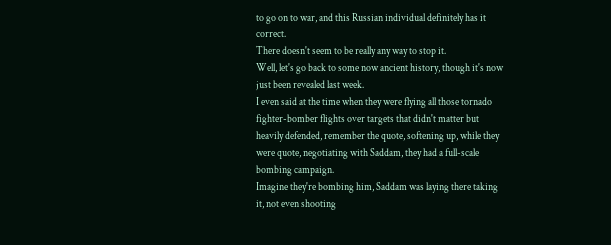to go on to war, and this Russian individual definitely has it correct.
There doesn't seem to be really any way to stop it.
Well, let's go back to some now ancient history, though it's now just been revealed last week.
I even said at the time when they were flying all those tornado fighter-bomber flights over targets that didn't matter but heavily defended, remember the quote, softening up, while they were quote, negotiating with Saddam, they had a full-scale bombing campaign.
Imagine they're bombing him, Saddam was laying there taking it, not even shooting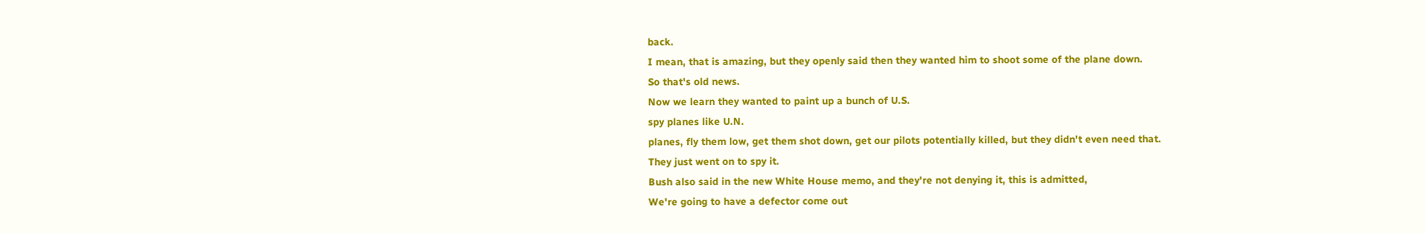back.
I mean, that is amazing, but they openly said then they wanted him to shoot some of the plane down.
So that's old news.
Now we learn they wanted to paint up a bunch of U.S.
spy planes like U.N.
planes, fly them low, get them shot down, get our pilots potentially killed, but they didn't even need that.
They just went on to spy it.
Bush also said in the new White House memo, and they're not denying it, this is admitted,
We're going to have a defector come out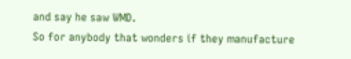and say he saw WMD.
So for anybody that wonders if they manufacture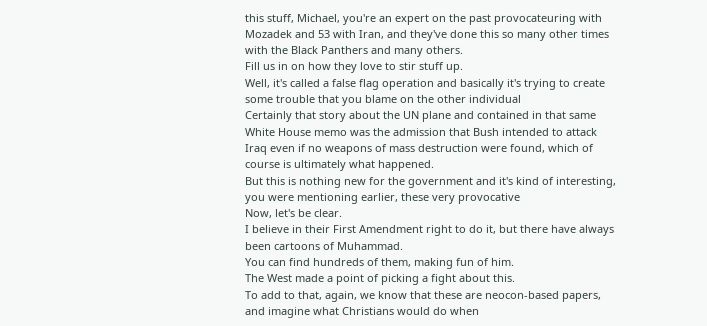this stuff, Michael, you're an expert on the past provocateuring with Mozadek and 53 with Iran, and they've done this so many other times with the Black Panthers and many others.
Fill us in on how they love to stir stuff up.
Well, it's called a false flag operation and basically it's trying to create some trouble that you blame on the other individual
Certainly that story about the UN plane and contained in that same White House memo was the admission that Bush intended to attack Iraq even if no weapons of mass destruction were found, which of course is ultimately what happened.
But this is nothing new for the government and it's kind of interesting, you were mentioning earlier, these very provocative
Now, let's be clear.
I believe in their First Amendment right to do it, but there have always been cartoons of Muhammad.
You can find hundreds of them, making fun of him.
The West made a point of picking a fight about this.
To add to that, again, we know that these are neocon-based papers, and imagine what Christians would do when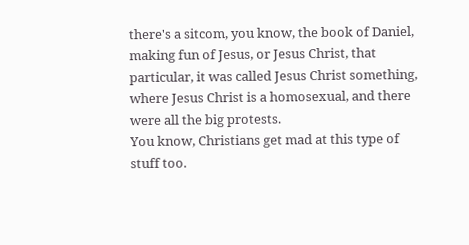there's a sitcom, you know, the book of Daniel, making fun of Jesus, or Jesus Christ, that particular, it was called Jesus Christ something, where Jesus Christ is a homosexual, and there were all the big protests.
You know, Christians get mad at this type of stuff too.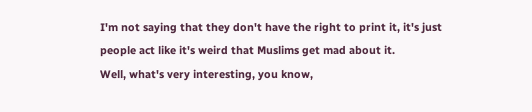I'm not saying that they don't have the right to print it, it's just people act like it's weird that Muslims get mad about it.
Well, what's very interesting, you know,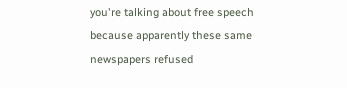you're talking about free speech because apparently these same newspapers refused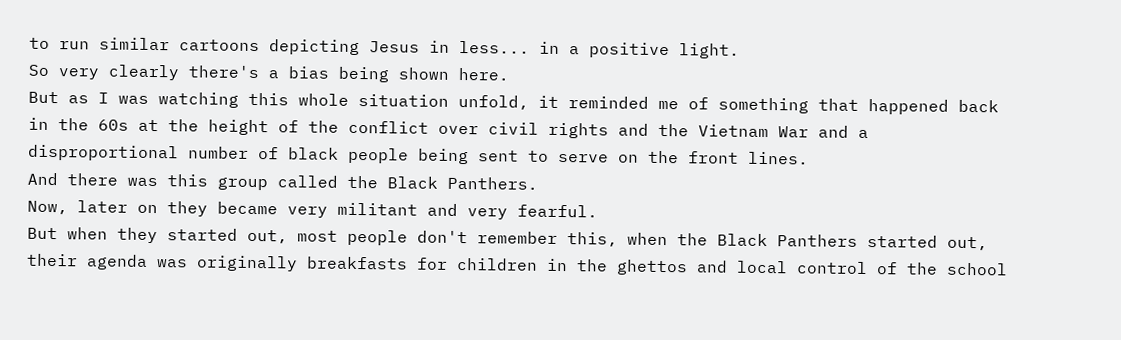to run similar cartoons depicting Jesus in less... in a positive light.
So very clearly there's a bias being shown here.
But as I was watching this whole situation unfold, it reminded me of something that happened back in the 60s at the height of the conflict over civil rights and the Vietnam War and a disproportional number of black people being sent to serve on the front lines.
And there was this group called the Black Panthers.
Now, later on they became very militant and very fearful.
But when they started out, most people don't remember this, when the Black Panthers started out, their agenda was originally breakfasts for children in the ghettos and local control of the school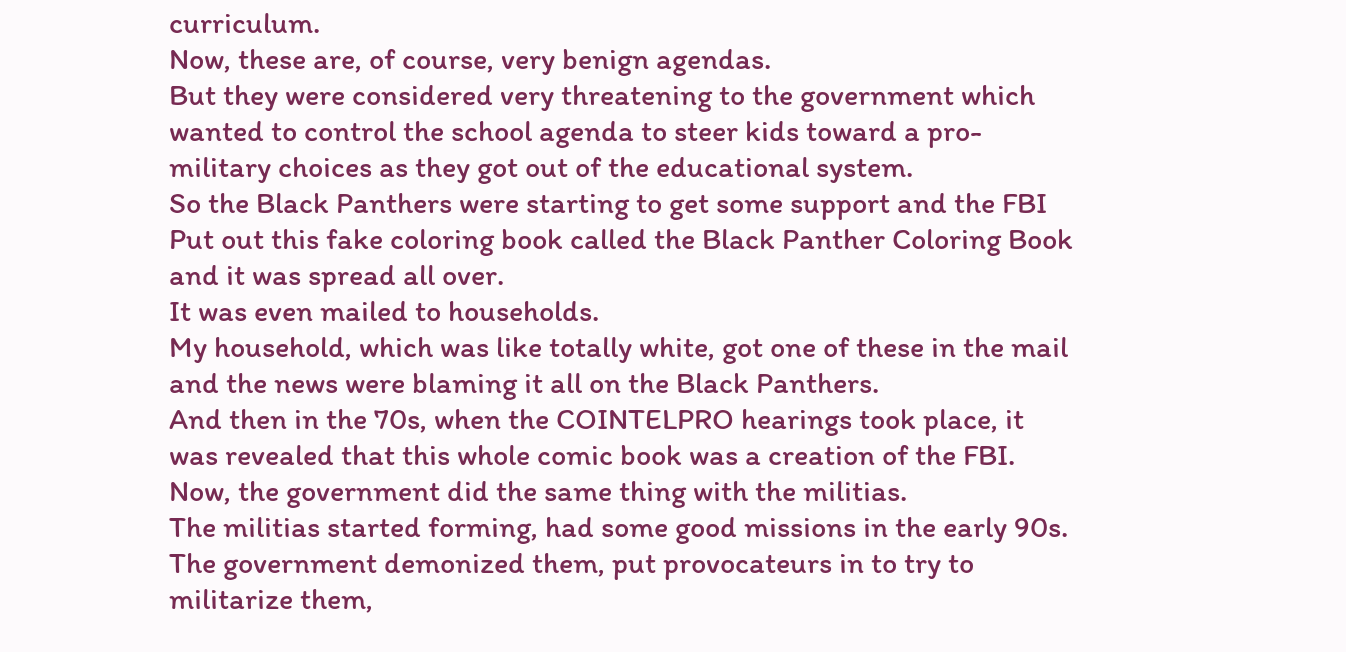curriculum.
Now, these are, of course, very benign agendas.
But they were considered very threatening to the government which wanted to control the school agenda to steer kids toward a pro-military choices as they got out of the educational system.
So the Black Panthers were starting to get some support and the FBI
Put out this fake coloring book called the Black Panther Coloring Book and it was spread all over.
It was even mailed to households.
My household, which was like totally white, got one of these in the mail and the news were blaming it all on the Black Panthers.
And then in the 70s, when the COINTELPRO hearings took place, it was revealed that this whole comic book was a creation of the FBI.
Now, the government did the same thing with the militias.
The militias started forming, had some good missions in the early 90s.
The government demonized them, put provocateurs in to try to militarize them,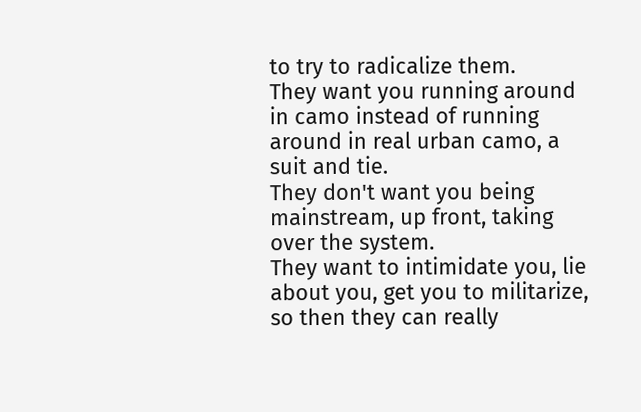to try to radicalize them.
They want you running around in camo instead of running around in real urban camo, a suit and tie.
They don't want you being mainstream, up front, taking over the system.
They want to intimidate you, lie about you, get you to militarize, so then they can really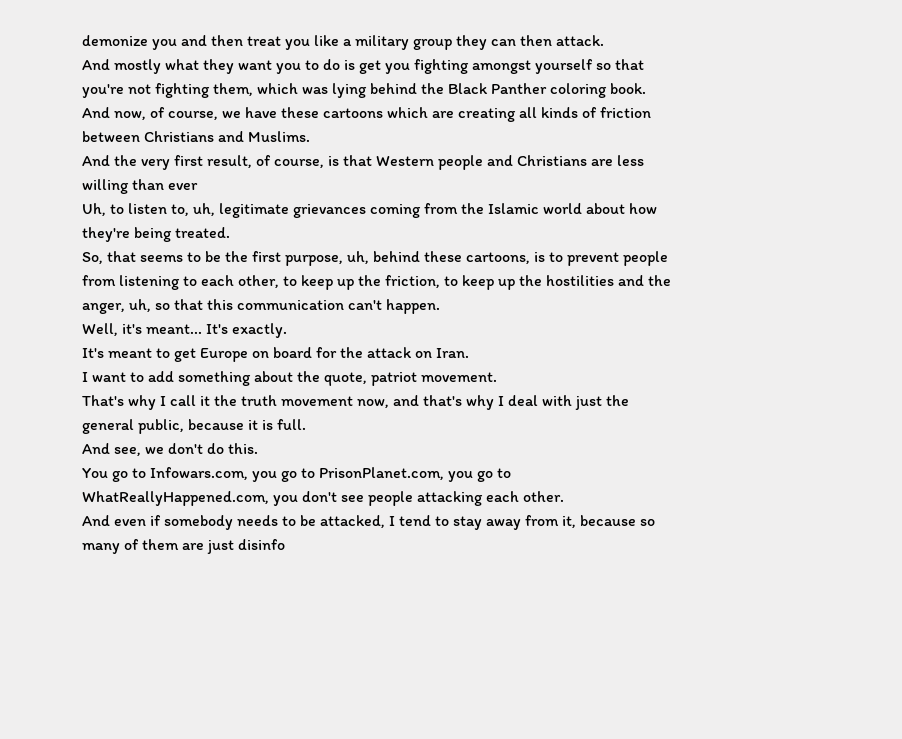demonize you and then treat you like a military group they can then attack.
And mostly what they want you to do is get you fighting amongst yourself so that you're not fighting them, which was lying behind the Black Panther coloring book.
And now, of course, we have these cartoons which are creating all kinds of friction between Christians and Muslims.
And the very first result, of course, is that Western people and Christians are less willing than ever
Uh, to listen to, uh, legitimate grievances coming from the Islamic world about how they're being treated.
So, that seems to be the first purpose, uh, behind these cartoons, is to prevent people from listening to each other, to keep up the friction, to keep up the hostilities and the anger, uh, so that this communication can't happen.
Well, it's meant... It's exactly.
It's meant to get Europe on board for the attack on Iran.
I want to add something about the quote, patriot movement.
That's why I call it the truth movement now, and that's why I deal with just the general public, because it is full.
And see, we don't do this.
You go to Infowars.com, you go to PrisonPlanet.com, you go to WhatReallyHappened.com, you don't see people attacking each other.
And even if somebody needs to be attacked, I tend to stay away from it, because so many of them are just disinfo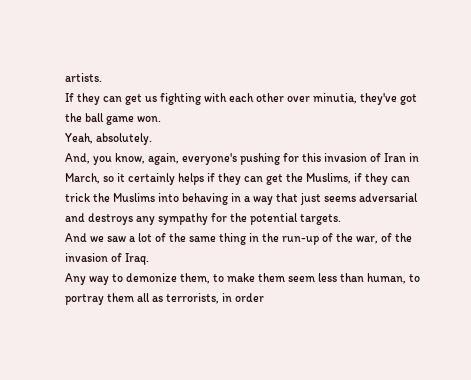artists.
If they can get us fighting with each other over minutia, they've got the ball game won.
Yeah, absolutely.
And, you know, again, everyone's pushing for this invasion of Iran in March, so it certainly helps if they can get the Muslims, if they can trick the Muslims into behaving in a way that just seems adversarial and destroys any sympathy for the potential targets.
And we saw a lot of the same thing in the run-up of the war, of the invasion of Iraq.
Any way to demonize them, to make them seem less than human, to portray them all as terrorists, in order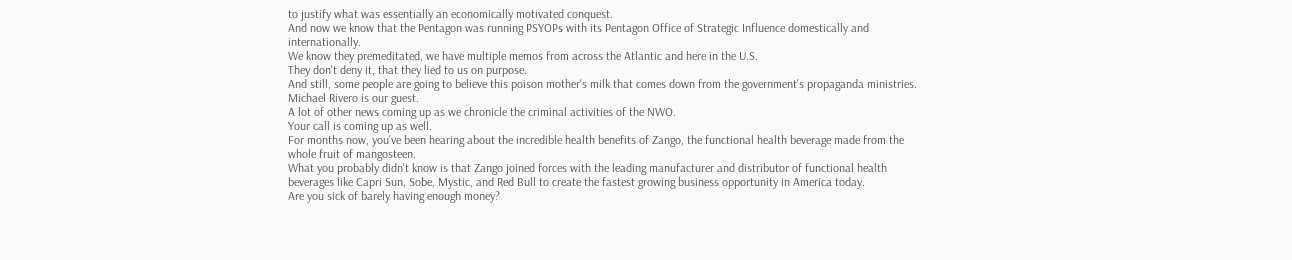to justify what was essentially an economically motivated conquest.
And now we know that the Pentagon was running PSYOPs with its Pentagon Office of Strategic Influence domestically and internationally.
We know they premeditated, we have multiple memos from across the Atlantic and here in the U.S.
They don't deny it, that they lied to us on purpose.
And still, some people are going to believe this poison mother's milk that comes down from the government's propaganda ministries.
Michael Rivero is our guest.
A lot of other news coming up as we chronicle the criminal activities of the NWO.
Your call is coming up as well.
For months now, you've been hearing about the incredible health benefits of Zango, the functional health beverage made from the whole fruit of mangosteen.
What you probably didn't know is that Zango joined forces with the leading manufacturer and distributor of functional health beverages like Capri Sun, Sobe, Mystic, and Red Bull to create the fastest growing business opportunity in America today.
Are you sick of barely having enough money?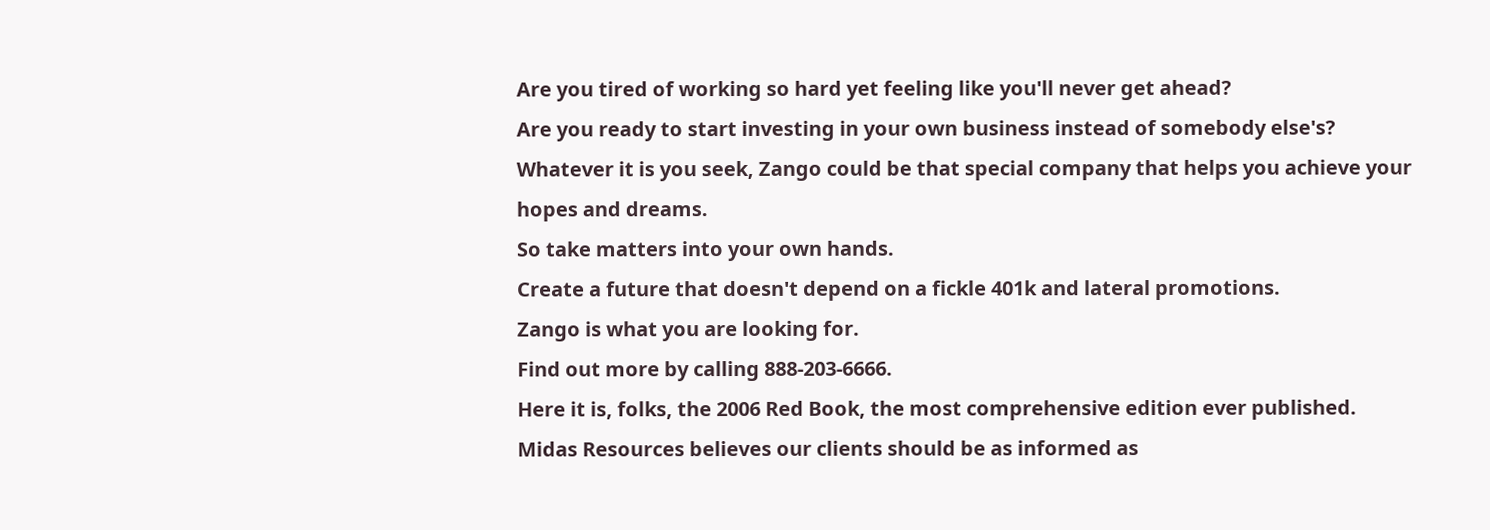Are you tired of working so hard yet feeling like you'll never get ahead?
Are you ready to start investing in your own business instead of somebody else's?
Whatever it is you seek, Zango could be that special company that helps you achieve your hopes and dreams.
So take matters into your own hands.
Create a future that doesn't depend on a fickle 401k and lateral promotions.
Zango is what you are looking for.
Find out more by calling 888-203-6666.
Here it is, folks, the 2006 Red Book, the most comprehensive edition ever published.
Midas Resources believes our clients should be as informed as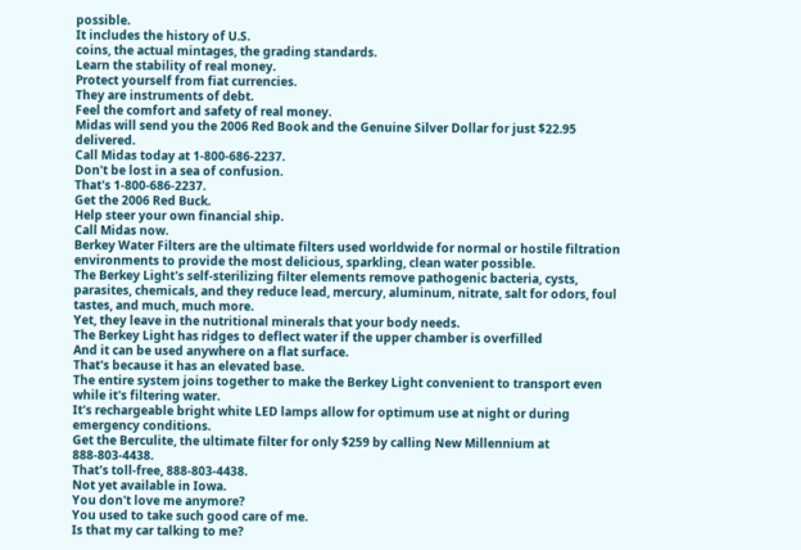possible.
It includes the history of U.S.
coins, the actual mintages, the grading standards.
Learn the stability of real money.
Protect yourself from fiat currencies.
They are instruments of debt.
Feel the comfort and safety of real money.
Midas will send you the 2006 Red Book and the Genuine Silver Dollar for just $22.95 delivered.
Call Midas today at 1-800-686-2237.
Don't be lost in a sea of confusion.
That's 1-800-686-2237.
Get the 2006 Red Buck.
Help steer your own financial ship.
Call Midas now.
Berkey Water Filters are the ultimate filters used worldwide for normal or hostile filtration environments to provide the most delicious, sparkling, clean water possible.
The Berkey Light's self-sterilizing filter elements remove pathogenic bacteria, cysts, parasites, chemicals, and they reduce lead, mercury, aluminum, nitrate, salt for odors, foul tastes, and much, much more.
Yet, they leave in the nutritional minerals that your body needs.
The Berkey Light has ridges to deflect water if the upper chamber is overfilled
And it can be used anywhere on a flat surface.
That's because it has an elevated base.
The entire system joins together to make the Berkey Light convenient to transport even while it's filtering water.
It's rechargeable bright white LED lamps allow for optimum use at night or during emergency conditions.
Get the Berculite, the ultimate filter for only $259 by calling New Millennium at 888-803-4438.
That's toll-free, 888-803-4438.
Not yet available in Iowa.
You don't love me anymore?
You used to take such good care of me.
Is that my car talking to me?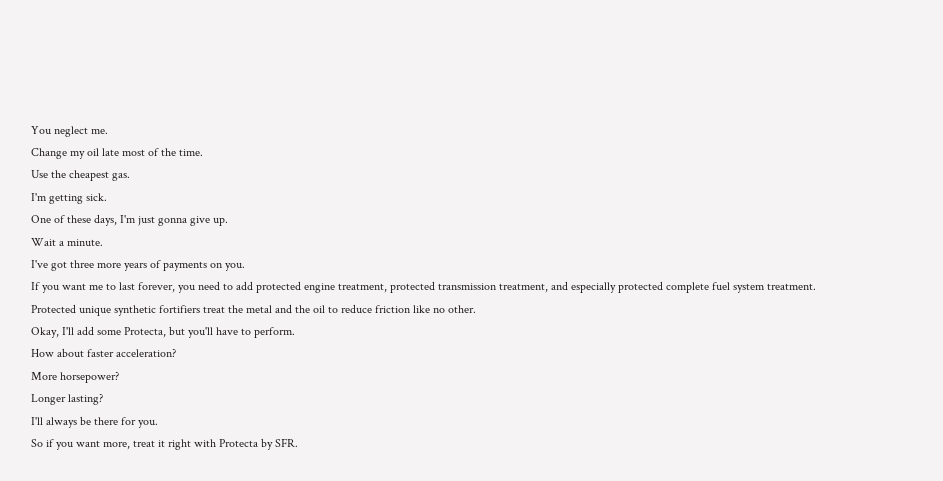You neglect me.
Change my oil late most of the time.
Use the cheapest gas.
I'm getting sick.
One of these days, I'm just gonna give up.
Wait a minute.
I've got three more years of payments on you.
If you want me to last forever, you need to add protected engine treatment, protected transmission treatment, and especially protected complete fuel system treatment.
Protected unique synthetic fortifiers treat the metal and the oil to reduce friction like no other.
Okay, I'll add some Protecta, but you'll have to perform.
How about faster acceleration?
More horsepower?
Longer lasting?
I'll always be there for you.
So if you want more, treat it right with Protecta by SFR.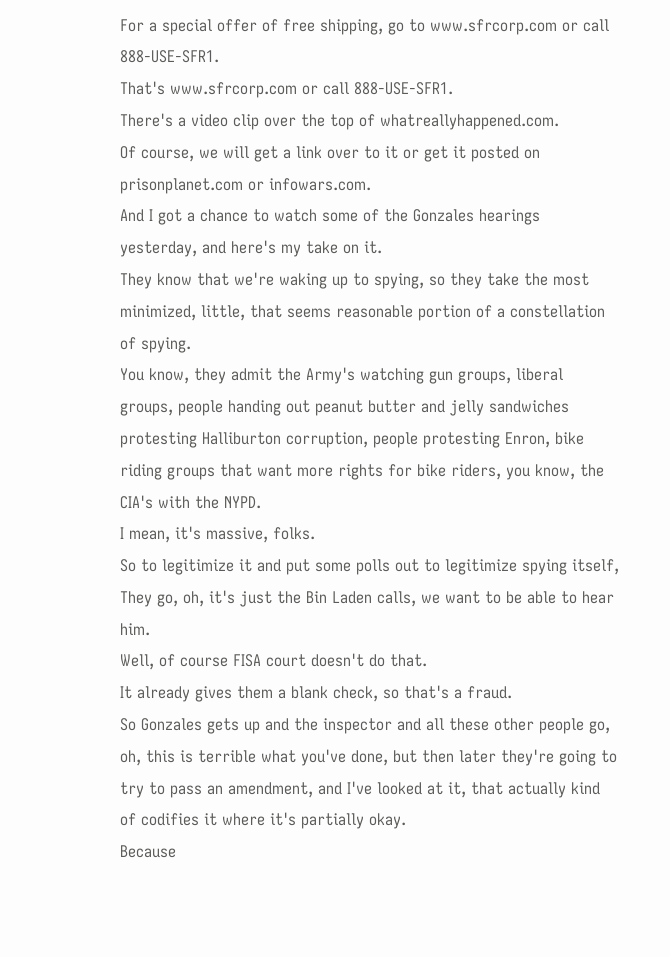For a special offer of free shipping, go to www.sfrcorp.com or call 888-USE-SFR1.
That's www.sfrcorp.com or call 888-USE-SFR1.
There's a video clip over the top of whatreallyhappened.com.
Of course, we will get a link over to it or get it posted on prisonplanet.com or infowars.com.
And I got a chance to watch some of the Gonzales hearings yesterday, and here's my take on it.
They know that we're waking up to spying, so they take the most minimized, little, that seems reasonable portion of a constellation of spying.
You know, they admit the Army's watching gun groups, liberal groups, people handing out peanut butter and jelly sandwiches protesting Halliburton corruption, people protesting Enron, bike riding groups that want more rights for bike riders, you know, the CIA's with the NYPD.
I mean, it's massive, folks.
So to legitimize it and put some polls out to legitimize spying itself,
They go, oh, it's just the Bin Laden calls, we want to be able to hear him.
Well, of course FISA court doesn't do that.
It already gives them a blank check, so that's a fraud.
So Gonzales gets up and the inspector and all these other people go, oh, this is terrible what you've done, but then later they're going to try to pass an amendment, and I've looked at it, that actually kind of codifies it where it's partially okay.
Because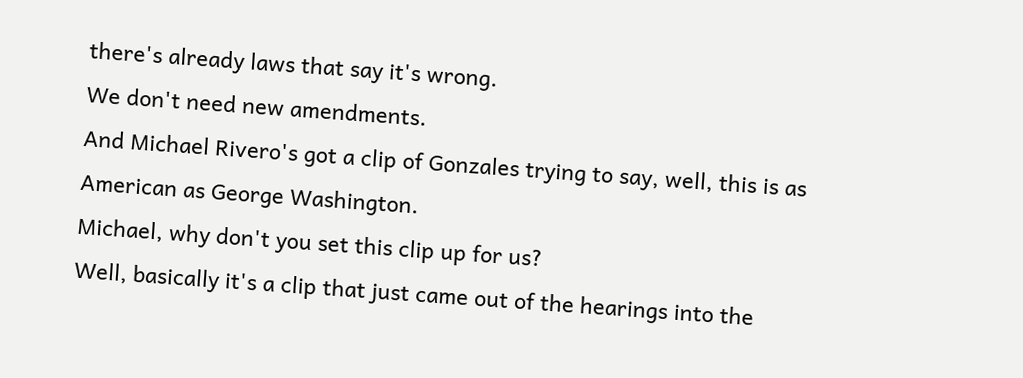there's already laws that say it's wrong.
We don't need new amendments.
And Michael Rivero's got a clip of Gonzales trying to say, well, this is as American as George Washington.
Michael, why don't you set this clip up for us?
Well, basically it's a clip that just came out of the hearings into the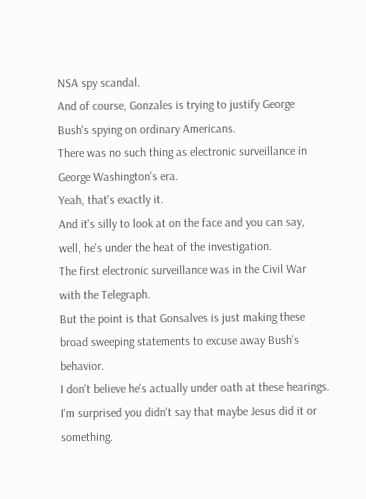NSA spy scandal.
And of course, Gonzales is trying to justify George Bush's spying on ordinary Americans.
There was no such thing as electronic surveillance in George Washington's era.
Yeah, that's exactly it.
And it's silly to look at on the face and you can say, well, he's under the heat of the investigation.
The first electronic surveillance was in the Civil War with the Telegraph.
But the point is that Gonsalves is just making these broad sweeping statements to excuse away Bush's behavior.
I don't believe he's actually under oath at these hearings.
I'm surprised you didn't say that maybe Jesus did it or something.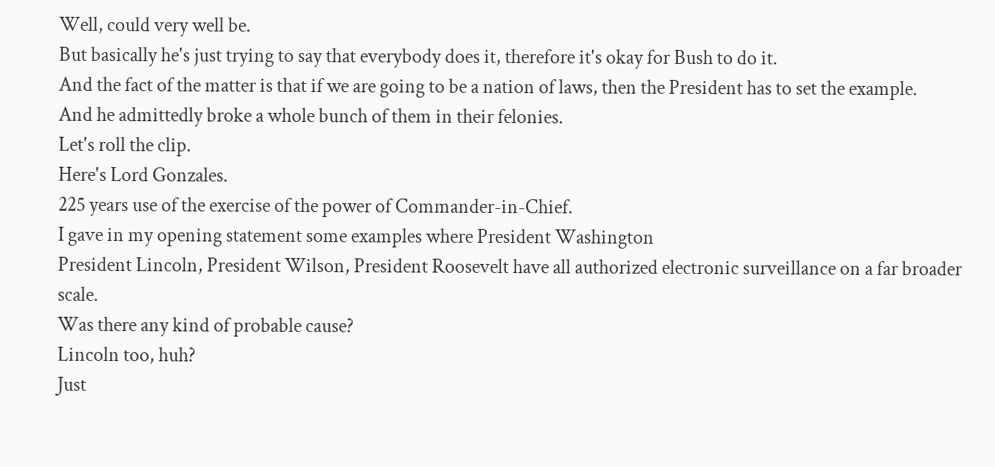Well, could very well be.
But basically he's just trying to say that everybody does it, therefore it's okay for Bush to do it.
And the fact of the matter is that if we are going to be a nation of laws, then the President has to set the example.
And he admittedly broke a whole bunch of them in their felonies.
Let's roll the clip.
Here's Lord Gonzales.
225 years use of the exercise of the power of Commander-in-Chief.
I gave in my opening statement some examples where President Washington
President Lincoln, President Wilson, President Roosevelt have all authorized electronic surveillance on a far broader scale.
Was there any kind of probable cause?
Lincoln too, huh?
Just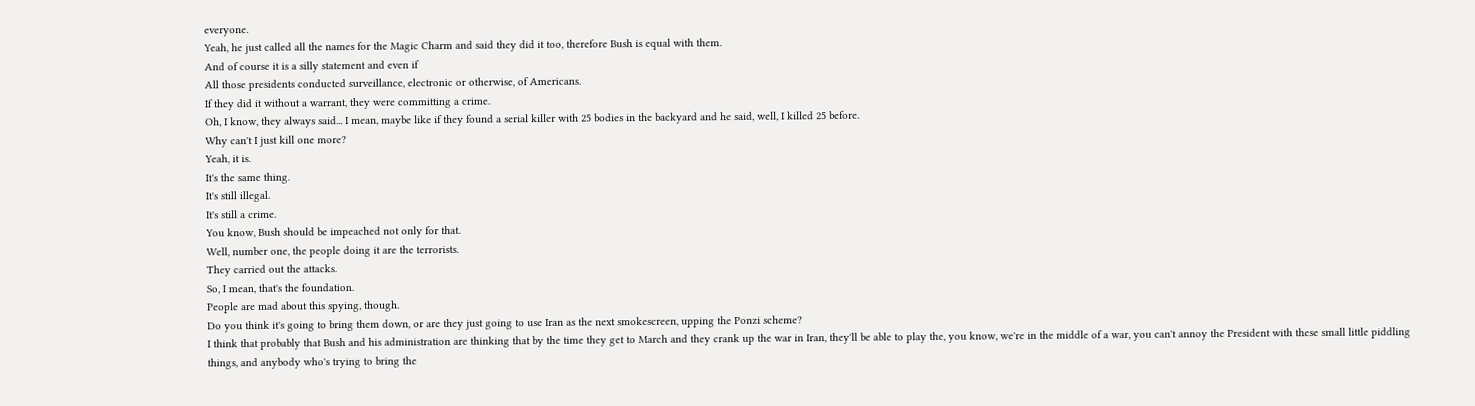everyone.
Yeah, he just called all the names for the Magic Charm and said they did it too, therefore Bush is equal with them.
And of course it is a silly statement and even if
All those presidents conducted surveillance, electronic or otherwise, of Americans.
If they did it without a warrant, they were committing a crime.
Oh, I know, they always said... I mean, maybe like if they found a serial killer with 25 bodies in the backyard and he said, well, I killed 25 before.
Why can't I just kill one more?
Yeah, it is.
It's the same thing.
It's still illegal.
It's still a crime.
You know, Bush should be impeached not only for that.
Well, number one, the people doing it are the terrorists.
They carried out the attacks.
So, I mean, that's the foundation.
People are mad about this spying, though.
Do you think it's going to bring them down, or are they just going to use Iran as the next smokescreen, upping the Ponzi scheme?
I think that probably that Bush and his administration are thinking that by the time they get to March and they crank up the war in Iran, they'll be able to play the, you know, we're in the middle of a war, you can't annoy the President with these small little piddling things, and anybody who's trying to bring the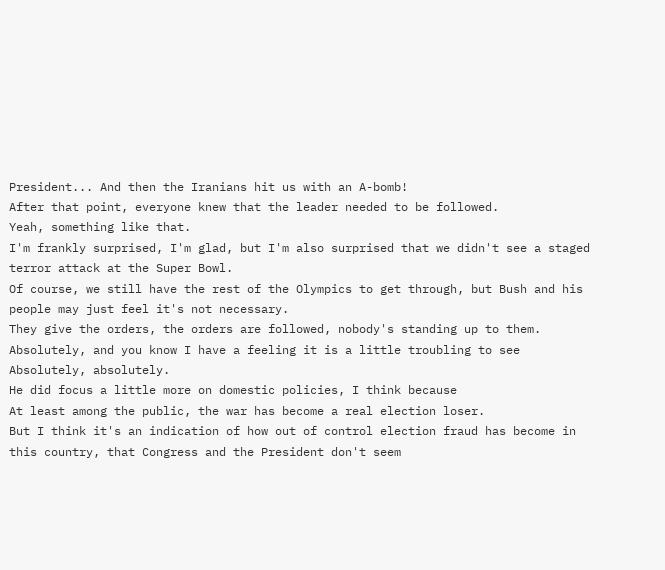President... And then the Iranians hit us with an A-bomb!
After that point, everyone knew that the leader needed to be followed.
Yeah, something like that.
I'm frankly surprised, I'm glad, but I'm also surprised that we didn't see a staged terror attack at the Super Bowl.
Of course, we still have the rest of the Olympics to get through, but Bush and his people may just feel it's not necessary.
They give the orders, the orders are followed, nobody's standing up to them.
Absolutely, and you know I have a feeling it is a little troubling to see
Absolutely, absolutely.
He did focus a little more on domestic policies, I think because
At least among the public, the war has become a real election loser.
But I think it's an indication of how out of control election fraud has become in this country, that Congress and the President don't seem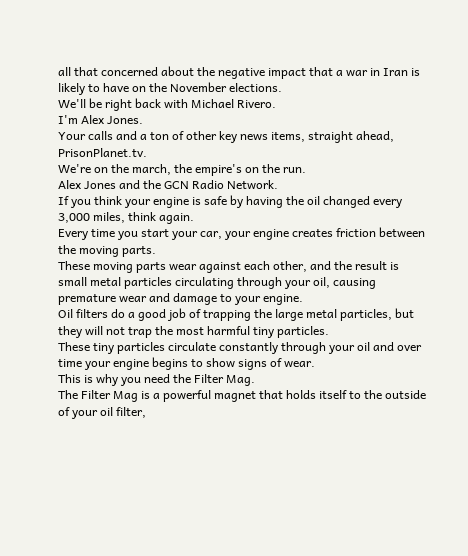all that concerned about the negative impact that a war in Iran is likely to have on the November elections.
We'll be right back with Michael Rivero.
I'm Alex Jones.
Your calls and a ton of other key news items, straight ahead, PrisonPlanet.tv.
We're on the march, the empire's on the run.
Alex Jones and the GCN Radio Network.
If you think your engine is safe by having the oil changed every 3,000 miles, think again.
Every time you start your car, your engine creates friction between the moving parts.
These moving parts wear against each other, and the result is small metal particles circulating through your oil, causing premature wear and damage to your engine.
Oil filters do a good job of trapping the large metal particles, but they will not trap the most harmful tiny particles.
These tiny particles circulate constantly through your oil and over time your engine begins to show signs of wear.
This is why you need the Filter Mag.
The Filter Mag is a powerful magnet that holds itself to the outside of your oil filter,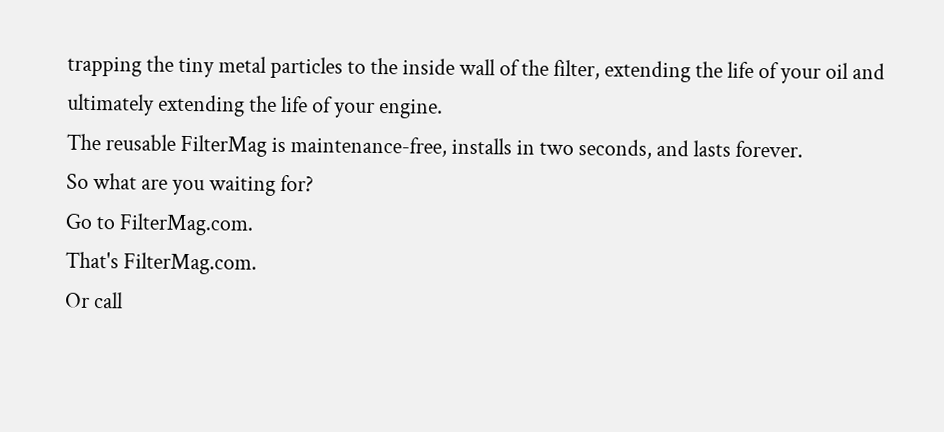trapping the tiny metal particles to the inside wall of the filter, extending the life of your oil and ultimately extending the life of your engine.
The reusable FilterMag is maintenance-free, installs in two seconds, and lasts forever.
So what are you waiting for?
Go to FilterMag.com.
That's FilterMag.com.
Or call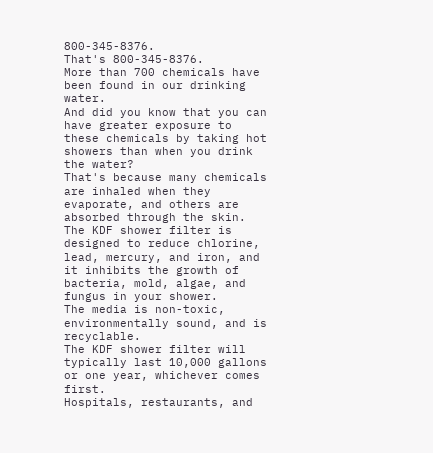800-345-8376.
That's 800-345-8376.
More than 700 chemicals have been found in our drinking water.
And did you know that you can have greater exposure to these chemicals by taking hot showers than when you drink the water?
That's because many chemicals are inhaled when they evaporate, and others are absorbed through the skin.
The KDF shower filter is designed to reduce chlorine, lead, mercury, and iron, and it inhibits the growth of bacteria, mold, algae, and fungus in your shower.
The media is non-toxic, environmentally sound, and is recyclable.
The KDF shower filter will typically last 10,000 gallons or one year, whichever comes first.
Hospitals, restaurants, and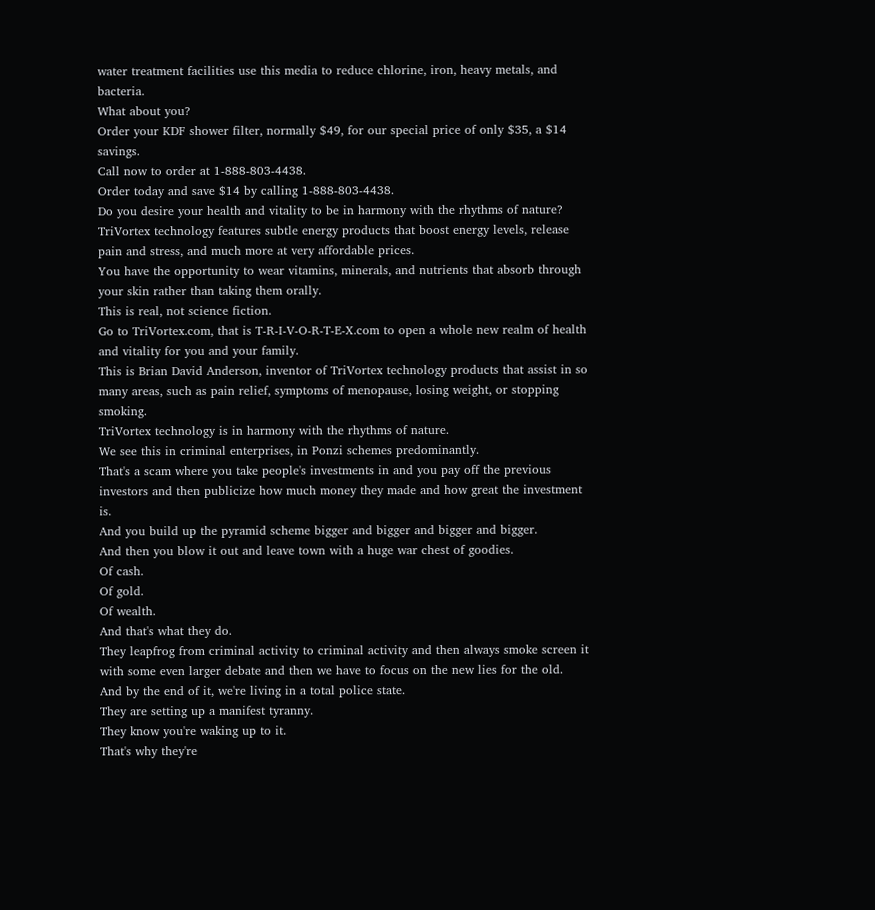water treatment facilities use this media to reduce chlorine, iron, heavy metals, and bacteria.
What about you?
Order your KDF shower filter, normally $49, for our special price of only $35, a $14 savings.
Call now to order at 1-888-803-4438.
Order today and save $14 by calling 1-888-803-4438.
Do you desire your health and vitality to be in harmony with the rhythms of nature?
TriVortex technology features subtle energy products that boost energy levels, release pain and stress, and much more at very affordable prices.
You have the opportunity to wear vitamins, minerals, and nutrients that absorb through your skin rather than taking them orally.
This is real, not science fiction.
Go to TriVortex.com, that is T-R-I-V-O-R-T-E-X.com to open a whole new realm of health and vitality for you and your family.
This is Brian David Anderson, inventor of TriVortex technology products that assist in so many areas, such as pain relief, symptoms of menopause, losing weight, or stopping smoking.
TriVortex technology is in harmony with the rhythms of nature.
We see this in criminal enterprises, in Ponzi schemes predominantly.
That's a scam where you take people's investments in and you pay off the previous investors and then publicize how much money they made and how great the investment is.
And you build up the pyramid scheme bigger and bigger and bigger and bigger.
And then you blow it out and leave town with a huge war chest of goodies.
Of cash.
Of gold.
Of wealth.
And that's what they do.
They leapfrog from criminal activity to criminal activity and then always smoke screen it with some even larger debate and then we have to focus on the new lies for the old.
And by the end of it, we're living in a total police state.
They are setting up a manifest tyranny.
They know you're waking up to it.
That's why they're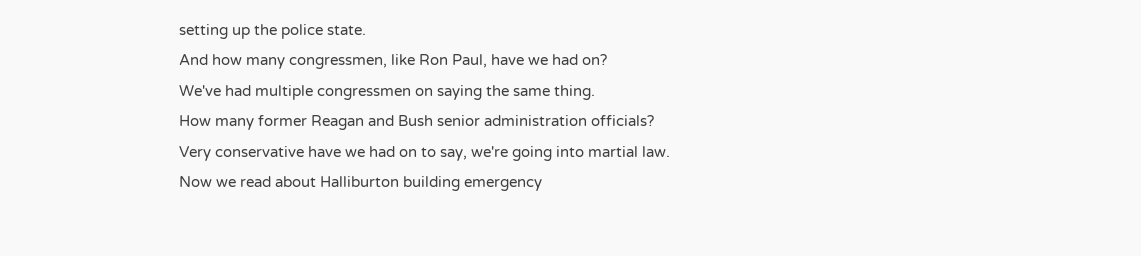setting up the police state.
And how many congressmen, like Ron Paul, have we had on?
We've had multiple congressmen on saying the same thing.
How many former Reagan and Bush senior administration officials?
Very conservative have we had on to say, we're going into martial law.
Now we read about Halliburton building emergency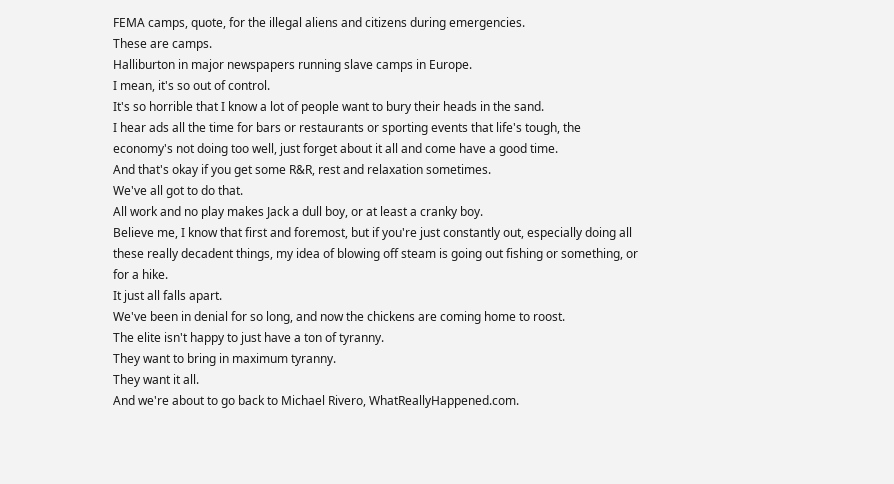FEMA camps, quote, for the illegal aliens and citizens during emergencies.
These are camps.
Halliburton in major newspapers running slave camps in Europe.
I mean, it's so out of control.
It's so horrible that I know a lot of people want to bury their heads in the sand.
I hear ads all the time for bars or restaurants or sporting events that life's tough, the economy's not doing too well, just forget about it all and come have a good time.
And that's okay if you get some R&R, rest and relaxation sometimes.
We've all got to do that.
All work and no play makes Jack a dull boy, or at least a cranky boy.
Believe me, I know that first and foremost, but if you're just constantly out, especially doing all these really decadent things, my idea of blowing off steam is going out fishing or something, or for a hike.
It just all falls apart.
We've been in denial for so long, and now the chickens are coming home to roost.
The elite isn't happy to just have a ton of tyranny.
They want to bring in maximum tyranny.
They want it all.
And we're about to go back to Michael Rivero, WhatReallyHappened.com.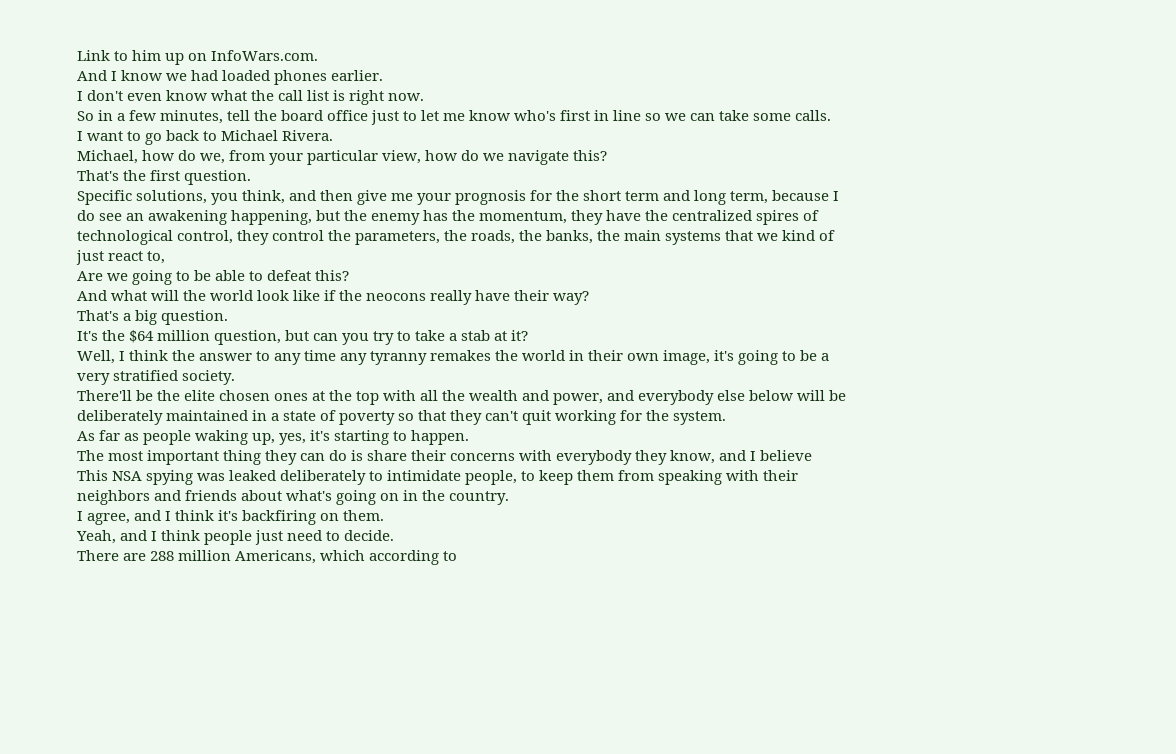Link to him up on InfoWars.com.
And I know we had loaded phones earlier.
I don't even know what the call list is right now.
So in a few minutes, tell the board office just to let me know who's first in line so we can take some calls.
I want to go back to Michael Rivera.
Michael, how do we, from your particular view, how do we navigate this?
That's the first question.
Specific solutions, you think, and then give me your prognosis for the short term and long term, because I do see an awakening happening, but the enemy has the momentum, they have the centralized spires of technological control, they control the parameters, the roads, the banks, the main systems that we kind of just react to,
Are we going to be able to defeat this?
And what will the world look like if the neocons really have their way?
That's a big question.
It's the $64 million question, but can you try to take a stab at it?
Well, I think the answer to any time any tyranny remakes the world in their own image, it's going to be a very stratified society.
There'll be the elite chosen ones at the top with all the wealth and power, and everybody else below will be deliberately maintained in a state of poverty so that they can't quit working for the system.
As far as people waking up, yes, it's starting to happen.
The most important thing they can do is share their concerns with everybody they know, and I believe
This NSA spying was leaked deliberately to intimidate people, to keep them from speaking with their neighbors and friends about what's going on in the country.
I agree, and I think it's backfiring on them.
Yeah, and I think people just need to decide.
There are 288 million Americans, which according to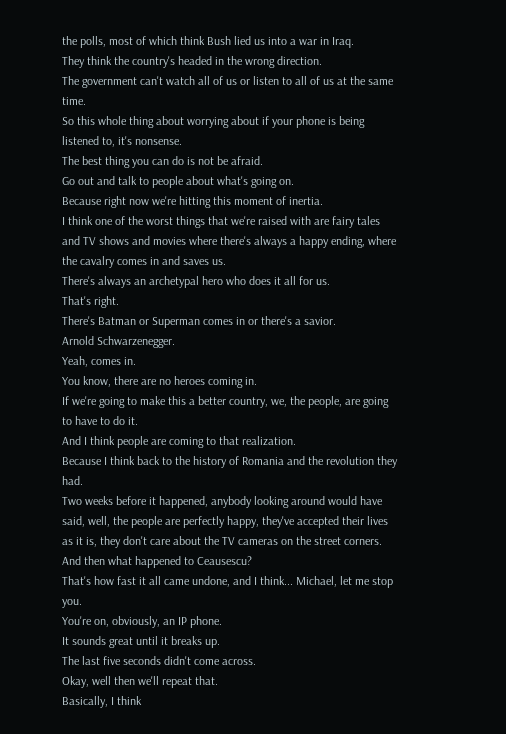the polls, most of which think Bush lied us into a war in Iraq.
They think the country's headed in the wrong direction.
The government can't watch all of us or listen to all of us at the same time.
So this whole thing about worrying about if your phone is being listened to, it's nonsense.
The best thing you can do is not be afraid.
Go out and talk to people about what's going on.
Because right now we're hitting this moment of inertia.
I think one of the worst things that we're raised with are fairy tales and TV shows and movies where there's always a happy ending, where the cavalry comes in and saves us.
There's always an archetypal hero who does it all for us.
That's right.
There's Batman or Superman comes in or there's a savior.
Arnold Schwarzenegger.
Yeah, comes in.
You know, there are no heroes coming in.
If we're going to make this a better country, we, the people, are going to have to do it.
And I think people are coming to that realization.
Because I think back to the history of Romania and the revolution they had.
Two weeks before it happened, anybody looking around would have said, well, the people are perfectly happy, they've accepted their lives as it is, they don't care about the TV cameras on the street corners.
And then what happened to Ceausescu?
That's how fast it all came undone, and I think... Michael, let me stop you.
You're on, obviously, an IP phone.
It sounds great until it breaks up.
The last five seconds didn't come across.
Okay, well then we'll repeat that.
Basically, I think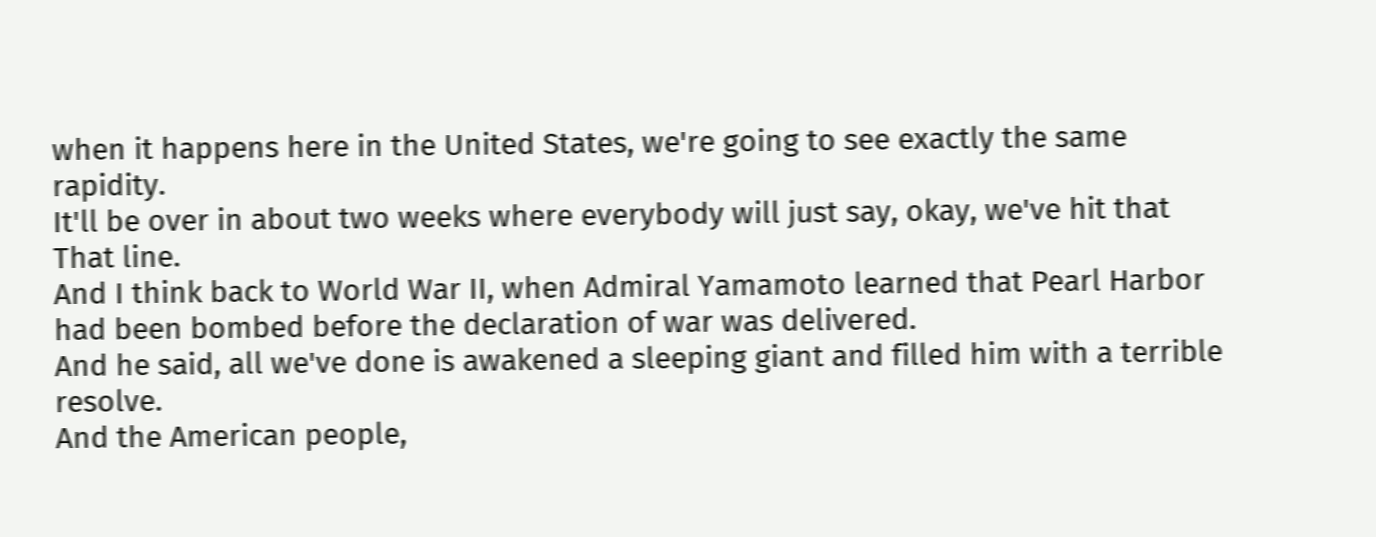when it happens here in the United States, we're going to see exactly the same rapidity.
It'll be over in about two weeks where everybody will just say, okay, we've hit that
That line.
And I think back to World War II, when Admiral Yamamoto learned that Pearl Harbor had been bombed before the declaration of war was delivered.
And he said, all we've done is awakened a sleeping giant and filled him with a terrible resolve.
And the American people,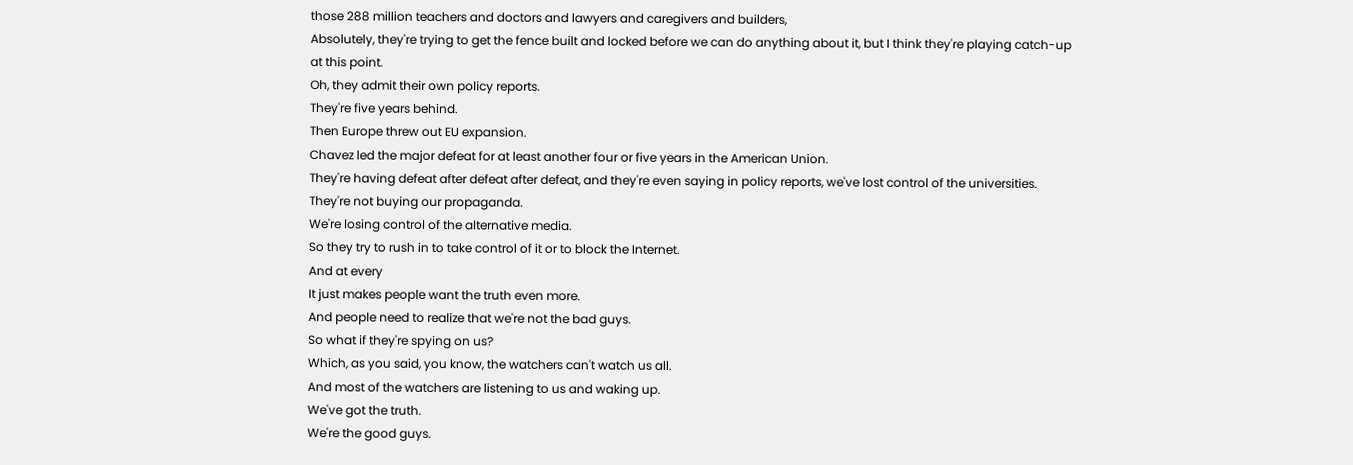those 288 million teachers and doctors and lawyers and caregivers and builders,
Absolutely, they're trying to get the fence built and locked before we can do anything about it, but I think they're playing catch-up at this point.
Oh, they admit their own policy reports.
They're five years behind.
Then Europe threw out EU expansion.
Chavez led the major defeat for at least another four or five years in the American Union.
They're having defeat after defeat after defeat, and they're even saying in policy reports, we've lost control of the universities.
They're not buying our propaganda.
We're losing control of the alternative media.
So they try to rush in to take control of it or to block the Internet.
And at every
It just makes people want the truth even more.
And people need to realize that we're not the bad guys.
So what if they're spying on us?
Which, as you said, you know, the watchers can't watch us all.
And most of the watchers are listening to us and waking up.
We've got the truth.
We're the good guys.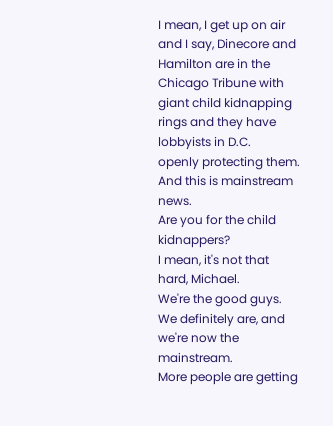I mean, I get up on air and I say, Dinecore and Hamilton are in the Chicago Tribune with giant child kidnapping rings and they have lobbyists in D.C.
openly protecting them.
And this is mainstream news.
Are you for the child kidnappers?
I mean, it's not that hard, Michael.
We're the good guys.
We definitely are, and we're now the mainstream.
More people are getting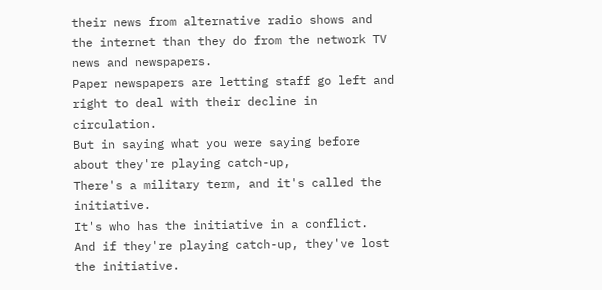their news from alternative radio shows and the internet than they do from the network TV news and newspapers.
Paper newspapers are letting staff go left and right to deal with their decline in circulation.
But in saying what you were saying before about they're playing catch-up,
There's a military term, and it's called the initiative.
It's who has the initiative in a conflict.
And if they're playing catch-up, they've lost the initiative.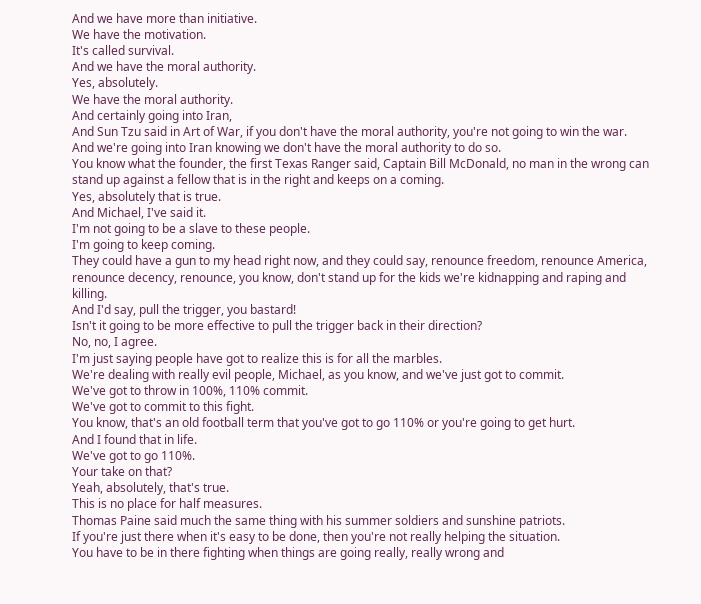And we have more than initiative.
We have the motivation.
It's called survival.
And we have the moral authority.
Yes, absolutely.
We have the moral authority.
And certainly going into Iran,
And Sun Tzu said in Art of War, if you don't have the moral authority, you're not going to win the war.
And we're going into Iran knowing we don't have the moral authority to do so.
You know what the founder, the first Texas Ranger said, Captain Bill McDonald, no man in the wrong can stand up against a fellow that is in the right and keeps on a coming.
Yes, absolutely that is true.
And Michael, I've said it.
I'm not going to be a slave to these people.
I'm going to keep coming.
They could have a gun to my head right now, and they could say, renounce freedom, renounce America, renounce decency, renounce, you know, don't stand up for the kids we're kidnapping and raping and killing.
And I'd say, pull the trigger, you bastard!
Isn't it going to be more effective to pull the trigger back in their direction?
No, no, I agree.
I'm just saying people have got to realize this is for all the marbles.
We're dealing with really evil people, Michael, as you know, and we've just got to commit.
We've got to throw in 100%, 110% commit.
We've got to commit to this fight.
You know, that's an old football term that you've got to go 110% or you're going to get hurt.
And I found that in life.
We've got to go 110%.
Your take on that?
Yeah, absolutely, that's true.
This is no place for half measures.
Thomas Paine said much the same thing with his summer soldiers and sunshine patriots.
If you're just there when it's easy to be done, then you're not really helping the situation.
You have to be in there fighting when things are going really, really wrong and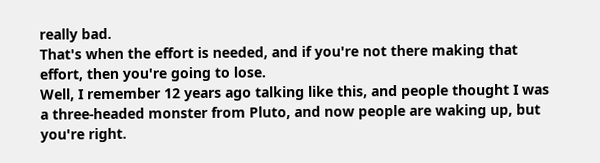really bad.
That's when the effort is needed, and if you're not there making that effort, then you're going to lose.
Well, I remember 12 years ago talking like this, and people thought I was a three-headed monster from Pluto, and now people are waking up, but you're right.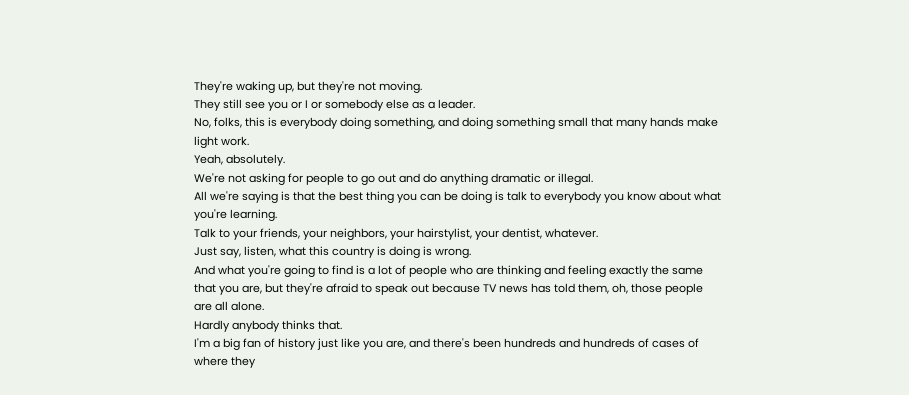They're waking up, but they're not moving.
They still see you or I or somebody else as a leader.
No, folks, this is everybody doing something, and doing something small that many hands make light work.
Yeah, absolutely.
We're not asking for people to go out and do anything dramatic or illegal.
All we're saying is that the best thing you can be doing is talk to everybody you know about what you're learning.
Talk to your friends, your neighbors, your hairstylist, your dentist, whatever.
Just say, listen, what this country is doing is wrong.
And what you're going to find is a lot of people who are thinking and feeling exactly the same that you are, but they're afraid to speak out because TV news has told them, oh, those people are all alone.
Hardly anybody thinks that.
I'm a big fan of history just like you are, and there's been hundreds and hundreds of cases of where they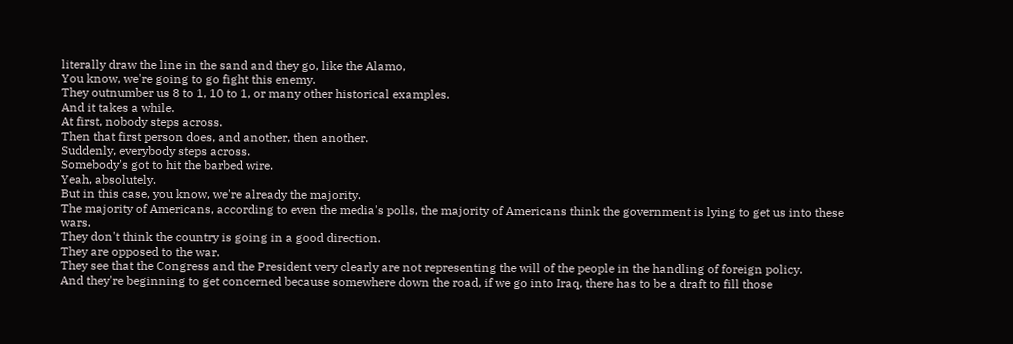literally draw the line in the sand and they go, like the Alamo,
You know, we're going to go fight this enemy.
They outnumber us 8 to 1, 10 to 1, or many other historical examples.
And it takes a while.
At first, nobody steps across.
Then that first person does, and another, then another.
Suddenly, everybody steps across.
Somebody's got to hit the barbed wire.
Yeah, absolutely.
But in this case, you know, we're already the majority.
The majority of Americans, according to even the media's polls, the majority of Americans think the government is lying to get us into these wars.
They don't think the country is going in a good direction.
They are opposed to the war.
They see that the Congress and the President very clearly are not representing the will of the people in the handling of foreign policy.
And they're beginning to get concerned because somewhere down the road, if we go into Iraq, there has to be a draft to fill those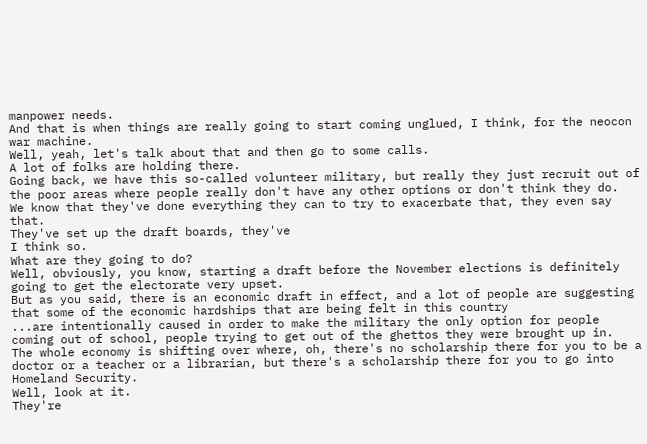manpower needs.
And that is when things are really going to start coming unglued, I think, for the neocon war machine.
Well, yeah, let's talk about that and then go to some calls.
A lot of folks are holding there.
Going back, we have this so-called volunteer military, but really they just recruit out of the poor areas where people really don't have any other options or don't think they do.
We know that they've done everything they can to try to exacerbate that, they even say that.
They've set up the draft boards, they've
I think so.
What are they going to do?
Well, obviously, you know, starting a draft before the November elections is definitely going to get the electorate very upset.
But as you said, there is an economic draft in effect, and a lot of people are suggesting that some of the economic hardships that are being felt in this country
...are intentionally caused in order to make the military the only option for people coming out of school, people trying to get out of the ghettos they were brought up in.
The whole economy is shifting over where, oh, there's no scholarship there for you to be a doctor or a teacher or a librarian, but there's a scholarship there for you to go into Homeland Security.
Well, look at it.
They're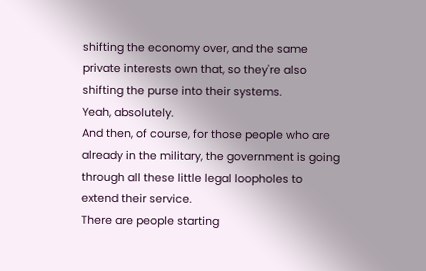shifting the economy over, and the same private interests own that, so they're also shifting the purse into their systems.
Yeah, absolutely.
And then, of course, for those people who are already in the military, the government is going through all these little legal loopholes to extend their service.
There are people starting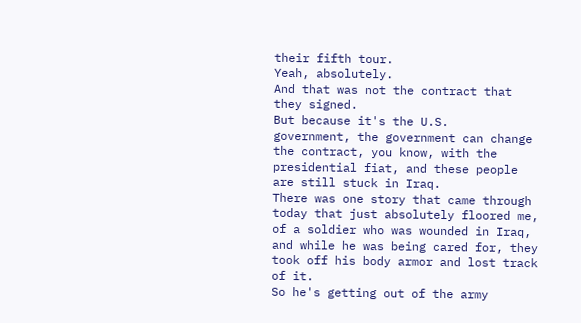their fifth tour.
Yeah, absolutely.
And that was not the contract that they signed.
But because it's the U.S.
government, the government can change the contract, you know, with the presidential fiat, and these people are still stuck in Iraq.
There was one story that came through today that just absolutely floored me, of a soldier who was wounded in Iraq, and while he was being cared for, they took off his body armor and lost track of it.
So he's getting out of the army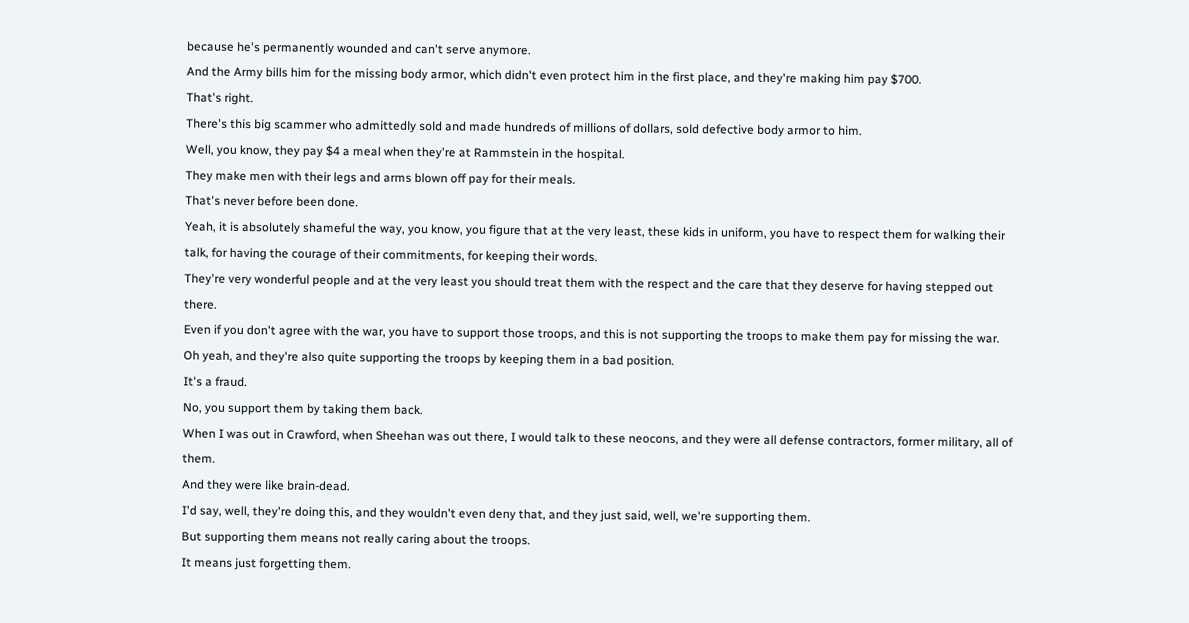because he's permanently wounded and can't serve anymore.
And the Army bills him for the missing body armor, which didn't even protect him in the first place, and they're making him pay $700.
That's right.
There's this big scammer who admittedly sold and made hundreds of millions of dollars, sold defective body armor to him.
Well, you know, they pay $4 a meal when they're at Rammstein in the hospital.
They make men with their legs and arms blown off pay for their meals.
That's never before been done.
Yeah, it is absolutely shameful the way, you know, you figure that at the very least, these kids in uniform, you have to respect them for walking their talk, for having the courage of their commitments, for keeping their words.
They're very wonderful people and at the very least you should treat them with the respect and the care that they deserve for having stepped out there.
Even if you don't agree with the war, you have to support those troops, and this is not supporting the troops to make them pay for missing the war.
Oh yeah, and they're also quite supporting the troops by keeping them in a bad position.
It's a fraud.
No, you support them by taking them back.
When I was out in Crawford, when Sheehan was out there, I would talk to these neocons, and they were all defense contractors, former military, all of them.
And they were like brain-dead.
I'd say, well, they're doing this, and they wouldn't even deny that, and they just said, well, we're supporting them.
But supporting them means not really caring about the troops.
It means just forgetting them.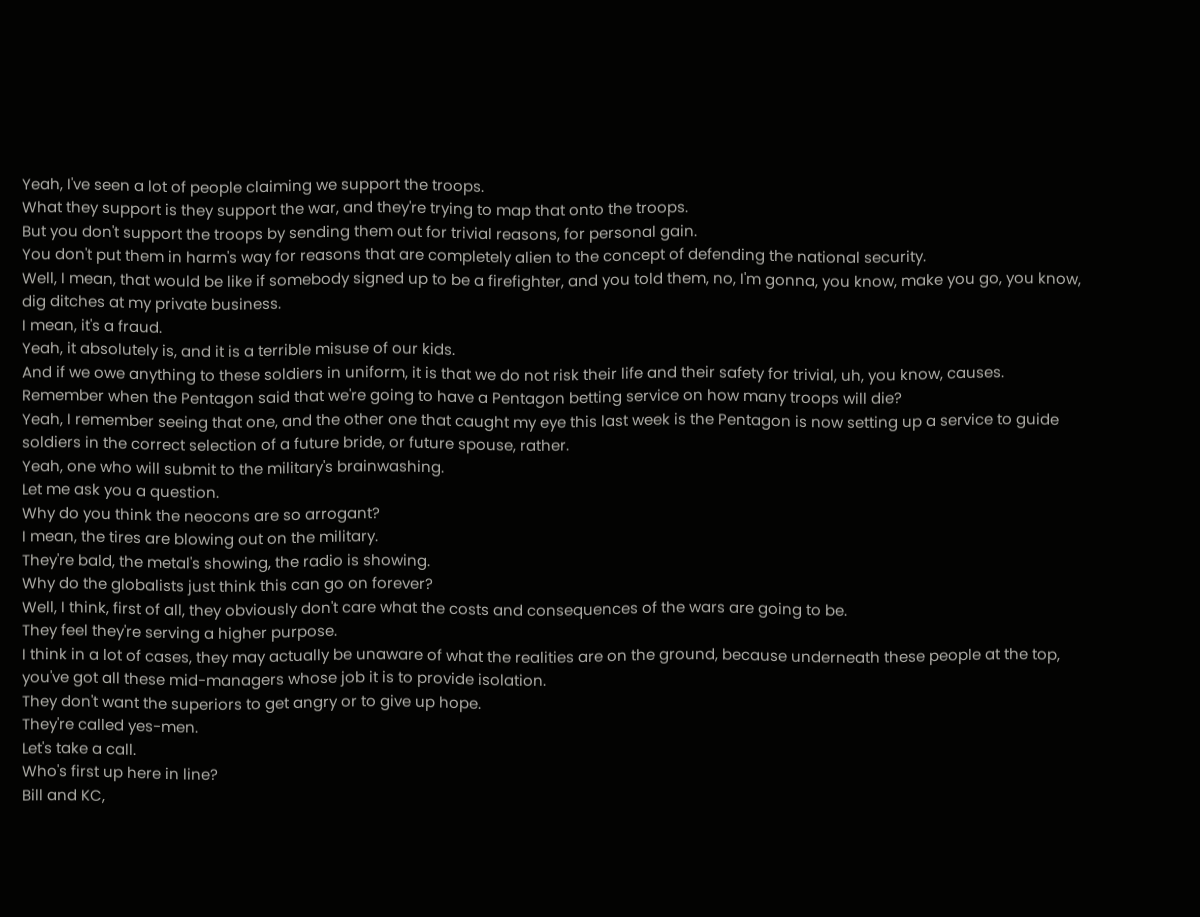Yeah, I've seen a lot of people claiming we support the troops.
What they support is they support the war, and they're trying to map that onto the troops.
But you don't support the troops by sending them out for trivial reasons, for personal gain.
You don't put them in harm's way for reasons that are completely alien to the concept of defending the national security.
Well, I mean, that would be like if somebody signed up to be a firefighter, and you told them, no, I'm gonna, you know, make you go, you know, dig ditches at my private business.
I mean, it's a fraud.
Yeah, it absolutely is, and it is a terrible misuse of our kids.
And if we owe anything to these soldiers in uniform, it is that we do not risk their life and their safety for trivial, uh, you know, causes.
Remember when the Pentagon said that we're going to have a Pentagon betting service on how many troops will die?
Yeah, I remember seeing that one, and the other one that caught my eye this last week is the Pentagon is now setting up a service to guide soldiers in the correct selection of a future bride, or future spouse, rather.
Yeah, one who will submit to the military's brainwashing.
Let me ask you a question.
Why do you think the neocons are so arrogant?
I mean, the tires are blowing out on the military.
They're bald, the metal's showing, the radio is showing.
Why do the globalists just think this can go on forever?
Well, I think, first of all, they obviously don't care what the costs and consequences of the wars are going to be.
They feel they're serving a higher purpose.
I think in a lot of cases, they may actually be unaware of what the realities are on the ground, because underneath these people at the top, you've got all these mid-managers whose job it is to provide isolation.
They don't want the superiors to get angry or to give up hope.
They're called yes-men.
Let's take a call.
Who's first up here in line?
Bill and KC,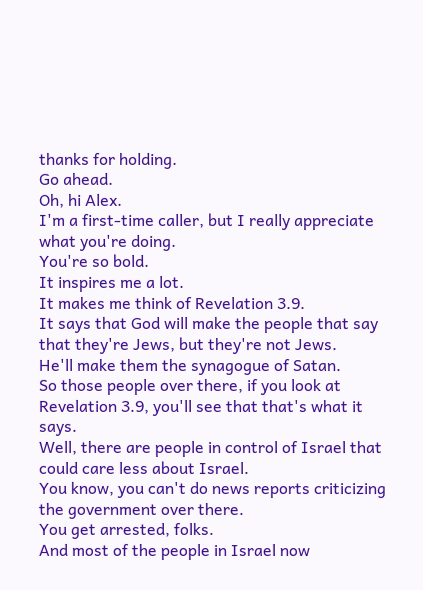thanks for holding.
Go ahead.
Oh, hi Alex.
I'm a first-time caller, but I really appreciate what you're doing.
You're so bold.
It inspires me a lot.
It makes me think of Revelation 3.9.
It says that God will make the people that say that they're Jews, but they're not Jews.
He'll make them the synagogue of Satan.
So those people over there, if you look at Revelation 3.9, you'll see that that's what it says.
Well, there are people in control of Israel that could care less about Israel.
You know, you can't do news reports criticizing the government over there.
You get arrested, folks.
And most of the people in Israel now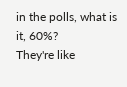in the polls, what is it, 60%?
They're like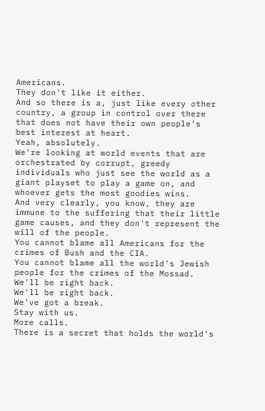Americans.
They don't like it either.
And so there is a, just like every other country, a group in control over there that does not have their own people's best interest at heart.
Yeah, absolutely.
We're looking at world events that are orchestrated by corrupt, greedy individuals who just see the world as a giant playset to play a game on, and whoever gets the most goodies wins.
And very clearly, you know, they are immune to the suffering that their little game causes, and they don't represent the will of the people.
You cannot blame all Americans for the crimes of Bush and the CIA.
You cannot blame all the world's Jewish people for the crimes of the Mossad.
We'll be right back.
We'll be right back.
We've got a break.
Stay with us.
More calls.
There is a secret that holds the world's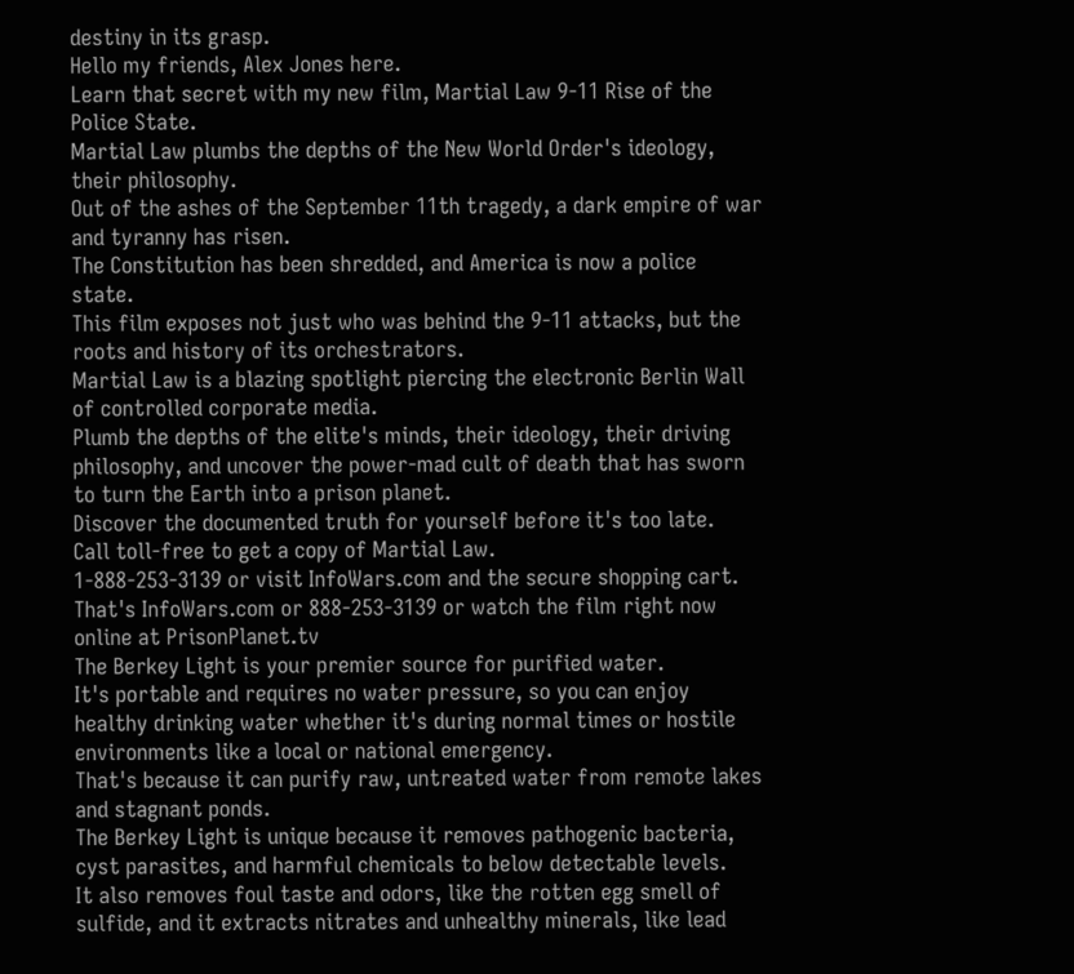destiny in its grasp.
Hello my friends, Alex Jones here.
Learn that secret with my new film, Martial Law 9-11 Rise of the Police State.
Martial Law plumbs the depths of the New World Order's ideology, their philosophy.
Out of the ashes of the September 11th tragedy, a dark empire of war and tyranny has risen.
The Constitution has been shredded, and America is now a police state.
This film exposes not just who was behind the 9-11 attacks, but the roots and history of its orchestrators.
Martial Law is a blazing spotlight piercing the electronic Berlin Wall of controlled corporate media.
Plumb the depths of the elite's minds, their ideology, their driving philosophy, and uncover the power-mad cult of death that has sworn to turn the Earth into a prison planet.
Discover the documented truth for yourself before it's too late.
Call toll-free to get a copy of Martial Law.
1-888-253-3139 or visit InfoWars.com and the secure shopping cart.
That's InfoWars.com or 888-253-3139 or watch the film right now online at PrisonPlanet.tv
The Berkey Light is your premier source for purified water.
It's portable and requires no water pressure, so you can enjoy healthy drinking water whether it's during normal times or hostile environments like a local or national emergency.
That's because it can purify raw, untreated water from remote lakes and stagnant ponds.
The Berkey Light is unique because it removes pathogenic bacteria, cyst parasites, and harmful chemicals to below detectable levels.
It also removes foul taste and odors, like the rotten egg smell of sulfide, and it extracts nitrates and unhealthy minerals, like lead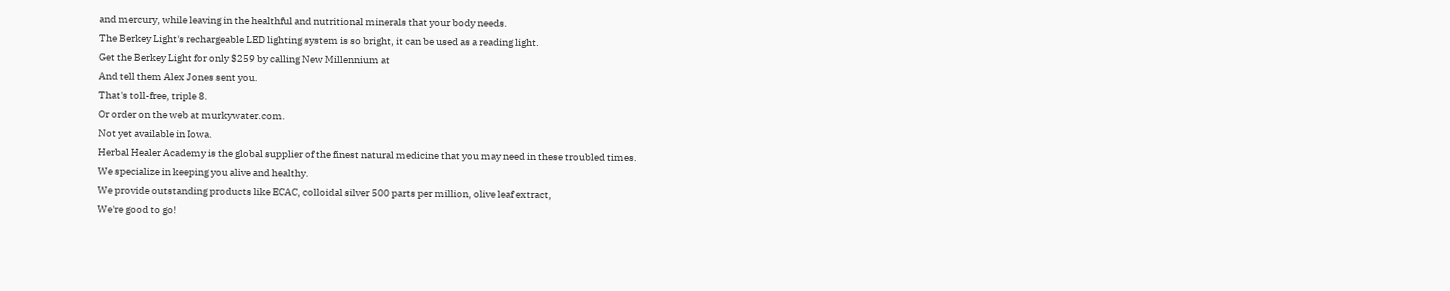and mercury, while leaving in the healthful and nutritional minerals that your body needs.
The Berkey Light's rechargeable LED lighting system is so bright, it can be used as a reading light.
Get the Berkey Light for only $259 by calling New Millennium at
And tell them Alex Jones sent you.
That's toll-free, triple 8.
Or order on the web at murkywater.com.
Not yet available in Iowa.
Herbal Healer Academy is the global supplier of the finest natural medicine that you may need in these troubled times.
We specialize in keeping you alive and healthy.
We provide outstanding products like ECAC, colloidal silver 500 parts per million, olive leaf extract,
We're good to go!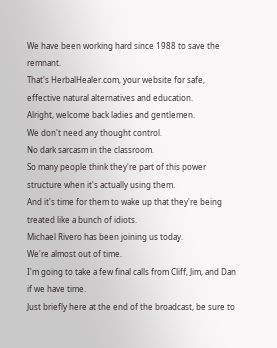We have been working hard since 1988 to save the remnant.
That's HerbalHealer.com, your website for safe, effective natural alternatives and education.
Alright, welcome back ladies and gentlemen.
We don't need any thought control.
No dark sarcasm in the classroom.
So many people think they're part of this power structure when it's actually using them.
And it's time for them to wake up that they're being treated like a bunch of idiots.
Michael Rivero has been joining us today.
We're almost out of time.
I'm going to take a few final calls from Cliff, Jim, and Dan if we have time.
Just briefly here at the end of the broadcast, be sure to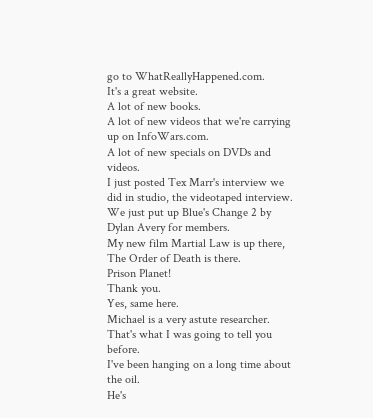go to WhatReallyHappened.com.
It's a great website.
A lot of new books.
A lot of new videos that we're carrying up on InfoWars.com.
A lot of new specials on DVDs and videos.
I just posted Tex Marr's interview we did in studio, the videotaped interview.
We just put up Blue's Change 2 by Dylan Avery for members.
My new film Martial Law is up there, The Order of Death is there.
Prison Planet!
Thank you.
Yes, same here.
Michael is a very astute researcher.
That's what I was going to tell you before.
I've been hanging on a long time about the oil.
He's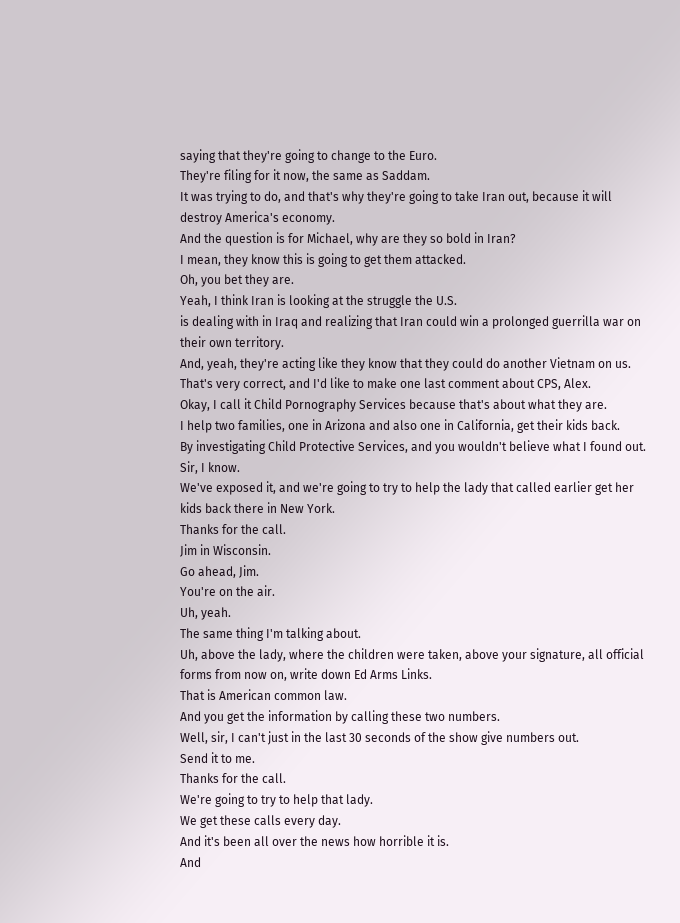saying that they're going to change to the Euro.
They're filing for it now, the same as Saddam.
It was trying to do, and that's why they're going to take Iran out, because it will destroy America's economy.
And the question is for Michael, why are they so bold in Iran?
I mean, they know this is going to get them attacked.
Oh, you bet they are.
Yeah, I think Iran is looking at the struggle the U.S.
is dealing with in Iraq and realizing that Iran could win a prolonged guerrilla war on their own territory.
And, yeah, they're acting like they know that they could do another Vietnam on us.
That's very correct, and I'd like to make one last comment about CPS, Alex.
Okay, I call it Child Pornography Services because that's about what they are.
I help two families, one in Arizona and also one in California, get their kids back.
By investigating Child Protective Services, and you wouldn't believe what I found out.
Sir, I know.
We've exposed it, and we're going to try to help the lady that called earlier get her kids back there in New York.
Thanks for the call.
Jim in Wisconsin.
Go ahead, Jim.
You're on the air.
Uh, yeah.
The same thing I'm talking about.
Uh, above the lady, where the children were taken, above your signature, all official forms from now on, write down Ed Arms Links.
That is American common law.
And you get the information by calling these two numbers.
Well, sir, I can't just in the last 30 seconds of the show give numbers out.
Send it to me.
Thanks for the call.
We're going to try to help that lady.
We get these calls every day.
And it's been all over the news how horrible it is.
And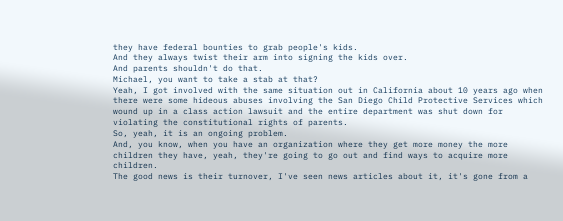they have federal bounties to grab people's kids.
And they always twist their arm into signing the kids over.
And parents shouldn't do that.
Michael, you want to take a stab at that?
Yeah, I got involved with the same situation out in California about 10 years ago when there were some hideous abuses involving the San Diego Child Protective Services which wound up in a class action lawsuit and the entire department was shut down for violating the constitutional rights of parents.
So, yeah, it is an ongoing problem.
And, you know, when you have an organization where they get more money the more children they have, yeah, they're going to go out and find ways to acquire more children.
The good news is their turnover, I've seen news articles about it, it's gone from a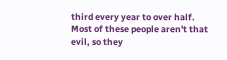third every year to over half.
Most of these people aren't that evil, so they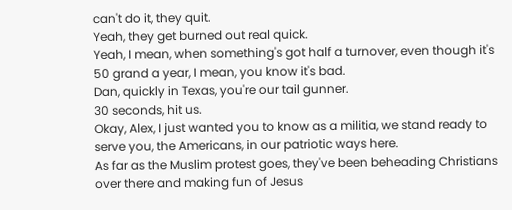can't do it, they quit.
Yeah, they get burned out real quick.
Yeah, I mean, when something's got half a turnover, even though it's 50 grand a year, I mean, you know it's bad.
Dan, quickly in Texas, you're our tail gunner.
30 seconds, hit us.
Okay, Alex, I just wanted you to know as a militia, we stand ready to serve you, the Americans, in our patriotic ways here.
As far as the Muslim protest goes, they've been beheading Christians over there and making fun of Jesus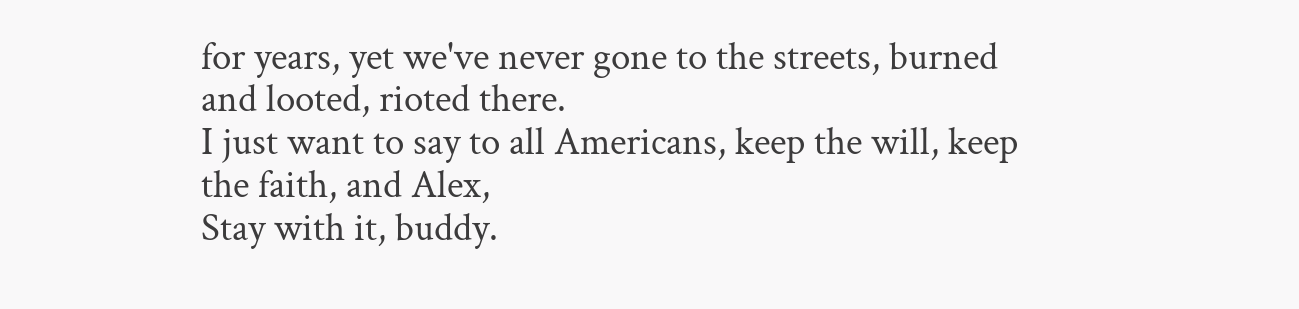for years, yet we've never gone to the streets, burned and looted, rioted there.
I just want to say to all Americans, keep the will, keep the faith, and Alex,
Stay with it, buddy.